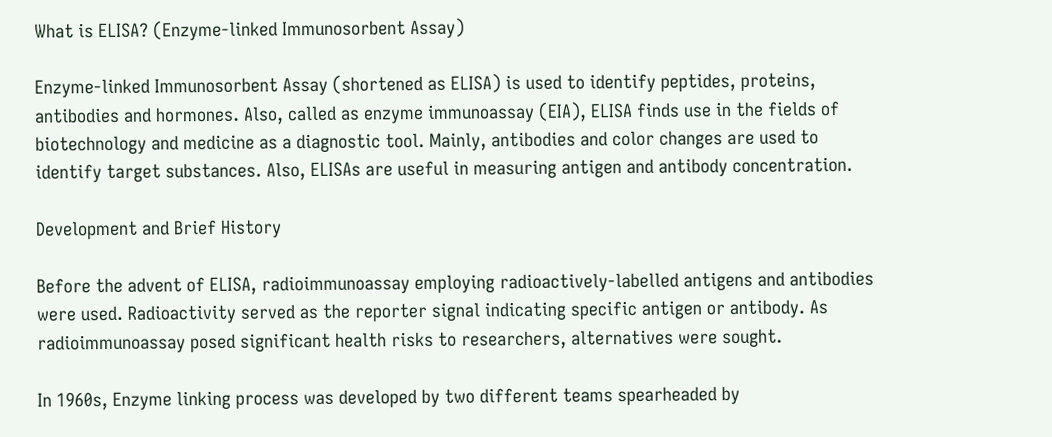What is ELISA? (Enzyme-linked Immunosorbent Assay)

Enzyme-linked Immunosorbent Assay (shortened as ELISA) is used to identify peptides, proteins, antibodies and hormones. Also, called as enzyme immunoassay (EIA), ELISA finds use in the fields of biotechnology and medicine as a diagnostic tool. Mainly, antibodies and color changes are used to identify target substances. Also, ELISAs are useful in measuring antigen and antibody concentration.

Development and Brief History

Before the advent of ELISA, radioimmunoassay employing radioactively-labelled antigens and antibodies were used. Radioactivity served as the reporter signal indicating specific antigen or antibody. As radioimmunoassay posed significant health risks to researchers, alternatives were sought.

In 1960s, Enzyme linking process was developed by two different teams spearheaded by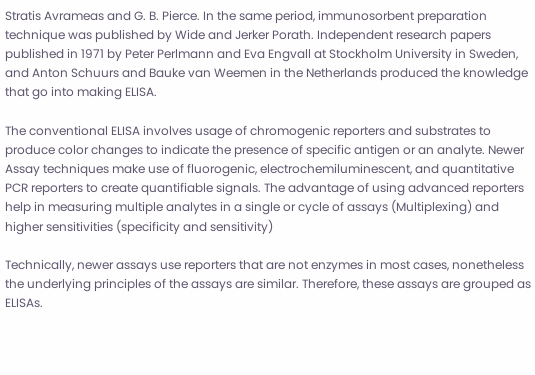Stratis Avrameas and G. B. Pierce. In the same period, immunosorbent preparation technique was published by Wide and Jerker Porath. Independent research papers published in 1971 by Peter Perlmann and Eva Engvall at Stockholm University in Sweden, and Anton Schuurs and Bauke van Weemen in the Netherlands produced the knowledge that go into making ELISA.

The conventional ELISA involves usage of chromogenic reporters and substrates to produce color changes to indicate the presence of specific antigen or an analyte. Newer Assay techniques make use of fluorogenic, electrochemiluminescent, and quantitative PCR reporters to create quantifiable signals. The advantage of using advanced reporters help in measuring multiple analytes in a single or cycle of assays (Multiplexing) and higher sensitivities (specificity and sensitivity)

Technically, newer assays use reporters that are not enzymes in most cases, nonetheless the underlying principles of the assays are similar. Therefore, these assays are grouped as ELISAs.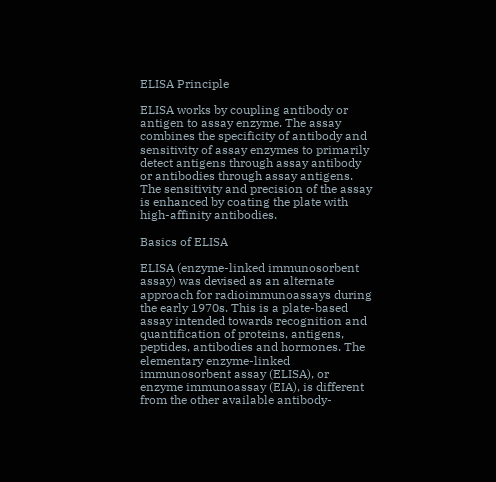ELISA Principle

ELISA works by coupling antibody or antigen to assay enzyme. The assay combines the specificity of antibody and sensitivity of assay enzymes to primarily detect antigens through assay antibody or antibodies through assay antigens. The sensitivity and precision of the assay is enhanced by coating the plate with high-affinity antibodies.

Basics of ELISA

ELISA (enzyme-linked immunosorbent assay) was devised as an alternate approach for radioimmunoassays during the early 1970s. This is a plate-based assay intended towards recognition and quantification of proteins, antigens, peptides, antibodies and hormones. The elementary enzyme-linked immunosorbent assay (ELISA), or enzyme immunoassay (EIA), is different from the other available antibody-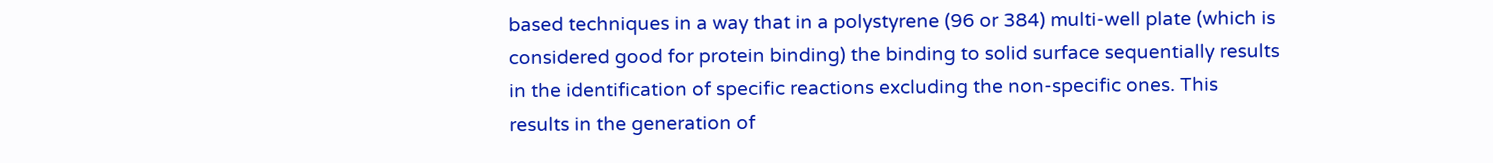based techniques in a way that in a polystyrene (96 or 384) multi-well plate (which is considered good for protein binding) the binding to solid surface sequentially results in the identification of specific reactions excluding the non-specific ones. This results in the generation of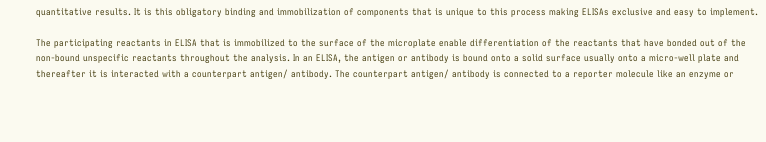quantitative results. It is this obligatory binding and immobilization of components that is unique to this process making ELISAs exclusive and easy to implement.

The participating reactants in ELISA that is immobilized to the surface of the microplate enable differentiation of the reactants that have bonded out of the non-bound unspecific reactants throughout the analysis. In an ELISA, the antigen or antibody is bound onto a solid surface usually onto a micro-well plate and thereafter it is interacted with a counterpart antigen/ antibody. The counterpart antigen/ antibody is connected to a reporter molecule like an enzyme or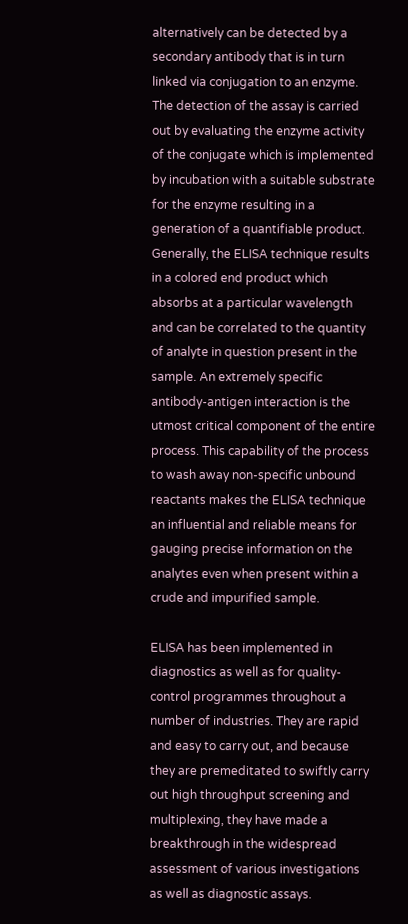alternatively can be detected by a secondary antibody that is in turn linked via conjugation to an enzyme. The detection of the assay is carried out by evaluating the enzyme activity of the conjugate which is implemented by incubation with a suitable substrate for the enzyme resulting in a generation of a quantifiable product. Generally, the ELISA technique results in a colored end product which absorbs at a particular wavelength and can be correlated to the quantity of analyte in question present in the sample. An extremely specific antibody-antigen interaction is the utmost critical component of the entire process. This capability of the process to wash away non-specific unbound reactants makes the ELISA technique an influential and reliable means for gauging precise information on the analytes even when present within a crude and impurified sample.

ELISA has been implemented in diagnostics as well as for quality-control programmes throughout a number of industries. They are rapid and easy to carry out, and because they are premeditated to swiftly carry out high throughput screening and multiplexing, they have made a breakthrough in the widespread assessment of various investigations as well as diagnostic assays.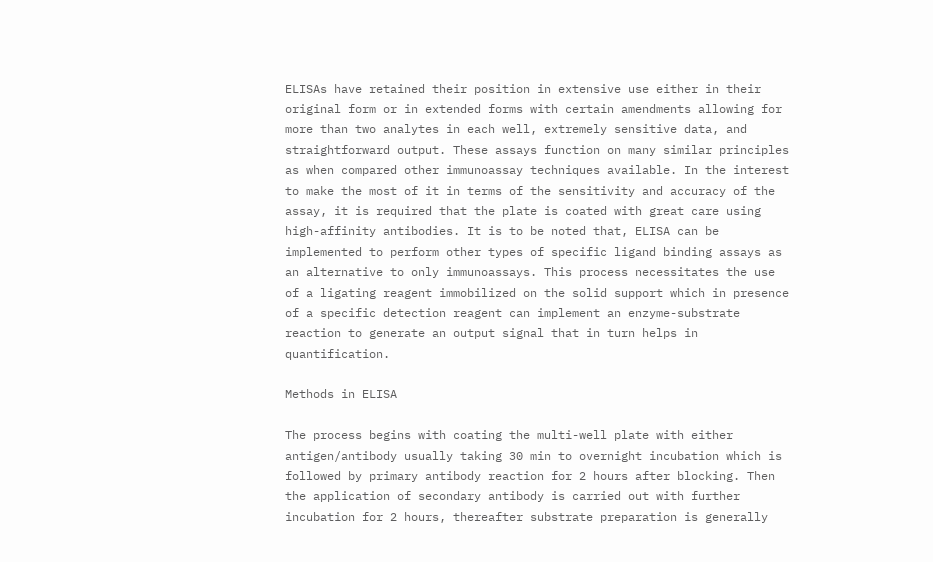ELISAs have retained their position in extensive use either in their original form or in extended forms with certain amendments allowing for more than two analytes in each well, extremely sensitive data, and straightforward output. These assays function on many similar principles as when compared other immunoassay techniques available. In the interest to make the most of it in terms of the sensitivity and accuracy of the assay, it is required that the plate is coated with great care using high-affinity antibodies. It is to be noted that, ELISA can be implemented to perform other types of specific ligand binding assays as an alternative to only immunoassays. This process necessitates the use of a ligating reagent immobilized on the solid support which in presence of a specific detection reagent can implement an enzyme-substrate reaction to generate an output signal that in turn helps in quantification.

Methods in ELISA

The process begins with coating the multi-well plate with either antigen/antibody usually taking 30 min to overnight incubation which is followed by primary antibody reaction for 2 hours after blocking. Then the application of secondary antibody is carried out with further incubation for 2 hours, thereafter substrate preparation is generally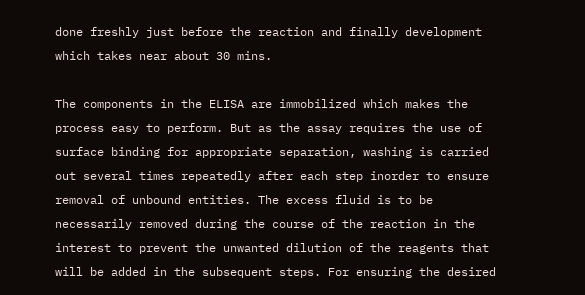done freshly just before the reaction and finally development which takes near about 30 mins.

The components in the ELISA are immobilized which makes the process easy to perform. But as the assay requires the use of surface binding for appropriate separation, washing is carried out several times repeatedly after each step inorder to ensure removal of unbound entities. The excess fluid is to be necessarily removed during the course of the reaction in the interest to prevent the unwanted dilution of the reagents that will be added in the subsequent steps. For ensuring the desired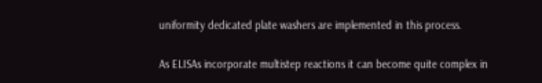uniformity dedicated plate washers are implemented in this process.

As ELISAs incorporate multistep reactions it can become quite complex in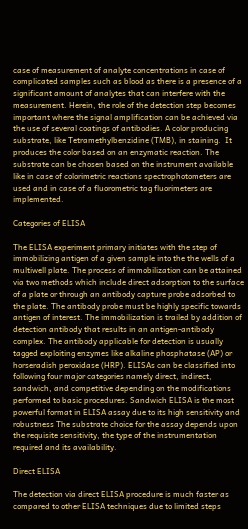case of measurement of analyte concentrations in case of complicated samples such as blood as there is a presence of a significant amount of analytes that can interfere with the measurement. Herein, the role of the detection step becomes important where the signal amplification can be achieved via the use of several coatings of antibodies. A color producing substrate, like Tetramethylbenzidine (TMB), in staining.  It produces the color based on an enzymatic reaction. The substrate can be chosen based on the instrument available like in case of colorimetric reactions spectrophotometers are used and in case of a fluorometric tag fluorimeters are implemented.

Categories of ELISA

The ELISA experiment primary initiates with the step of immobilizing antigen of a given sample into the the wells of a multiwell plate. The process of immobilization can be attained via two methods which include direct adsorption to the surface of a plate or through an antibody capture probe adsorbed to the plate. The antibody probe must be highly specific towards antigen of interest. The immobilization is trailed by addition of detection antibody that results in an antigen-antibody complex. The antibody applicable for detection is usually tagged exploiting enzymes like alkaline phosphatase (AP) or horseradish peroxidase (HRP). ELISAs can be classified into following four major categories namely direct, indirect, sandwich, and competitive depending on the modifications performed to basic procedures. Sandwich ELISA is the most powerful format in ELISA assay due to its high sensitivity and robustness The substrate choice for the assay depends upon the requisite sensitivity, the type of the instrumentation required and its availability.

Direct ELISA

The detection via direct ELISA procedure is much faster as compared to other ELISA techniques due to limited steps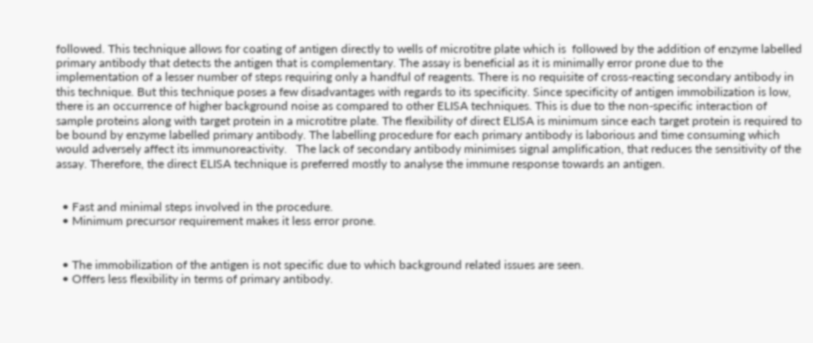followed. This technique allows for coating of antigen directly to wells of microtitre plate which is  followed by the addition of enzyme labelled primary antibody that detects the antigen that is complementary. The assay is beneficial as it is minimally error prone due to the implementation of a lesser number of steps requiring only a handful of reagents. There is no requisite of cross-reacting secondary antibody in this technique. But this technique poses a few disadvantages with regards to its specificity. Since specificity of antigen immobilization is low, there is an occurrence of higher background noise as compared to other ELISA techniques. This is due to the non-specific interaction of sample proteins along with target protein in a microtitre plate. The flexibility of direct ELISA is minimum since each target protein is required to be bound by enzyme labelled primary antibody. The labelling procedure for each primary antibody is laborious and time consuming which would adversely affect its immunoreactivity.   The lack of secondary antibody minimises signal amplification, that reduces the sensitivity of the assay. Therefore, the direct ELISA technique is preferred mostly to analyse the immune response towards an antigen.


  • Fast and minimal steps involved in the procedure.
  • Minimum precursor requirement makes it less error prone.


  • The immobilization of the antigen is not specific due to which background related issues are seen.
  • Offers less flexibility in terms of primary antibody.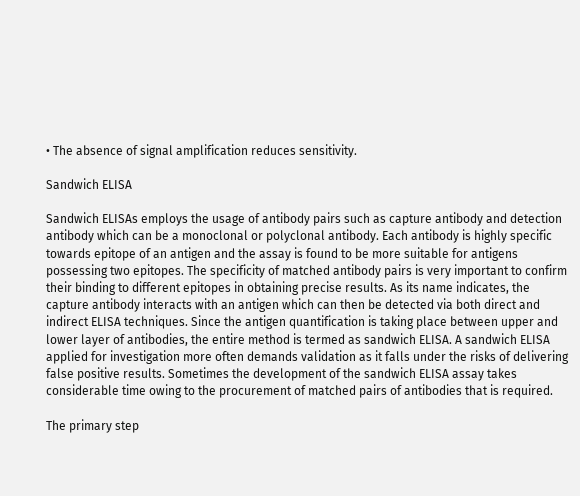• The absence of signal amplification reduces sensitivity.

Sandwich ELISA

Sandwich ELISAs employs the usage of antibody pairs such as capture antibody and detection antibody which can be a monoclonal or polyclonal antibody. Each antibody is highly specific towards epitope of an antigen and the assay is found to be more suitable for antigens possessing two epitopes. The specificity of matched antibody pairs is very important to confirm their binding to different epitopes in obtaining precise results. As its name indicates, the capture antibody interacts with an antigen which can then be detected via both direct and indirect ELISA techniques. Since the antigen quantification is taking place between upper and lower layer of antibodies, the entire method is termed as sandwich ELISA. A sandwich ELISA applied for investigation more often demands validation as it falls under the risks of delivering false positive results. Sometimes the development of the sandwich ELISA assay takes considerable time owing to the procurement of matched pairs of antibodies that is required.

The primary step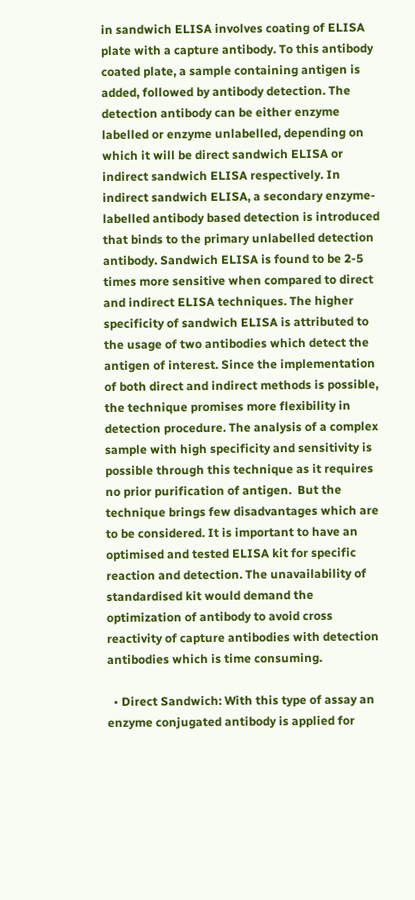in sandwich ELISA involves coating of ELISA plate with a capture antibody. To this antibody coated plate, a sample containing antigen is added, followed by antibody detection. The detection antibody can be either enzyme labelled or enzyme unlabelled, depending on which it will be direct sandwich ELISA or indirect sandwich ELISA respectively. In indirect sandwich ELISA, a secondary enzyme-labelled antibody based detection is introduced that binds to the primary unlabelled detection antibody. Sandwich ELISA is found to be 2-5 times more sensitive when compared to direct and indirect ELISA techniques. The higher specificity of sandwich ELISA is attributed to the usage of two antibodies which detect the antigen of interest. Since the implementation of both direct and indirect methods is possible, the technique promises more flexibility in detection procedure. The analysis of a complex sample with high specificity and sensitivity is possible through this technique as it requires no prior purification of antigen.  But the technique brings few disadvantages which are to be considered. It is important to have an optimised and tested ELISA kit for specific reaction and detection. The unavailability of standardised kit would demand the optimization of antibody to avoid cross reactivity of capture antibodies with detection antibodies which is time consuming.

  • Direct Sandwich: With this type of assay an enzyme conjugated antibody is applied for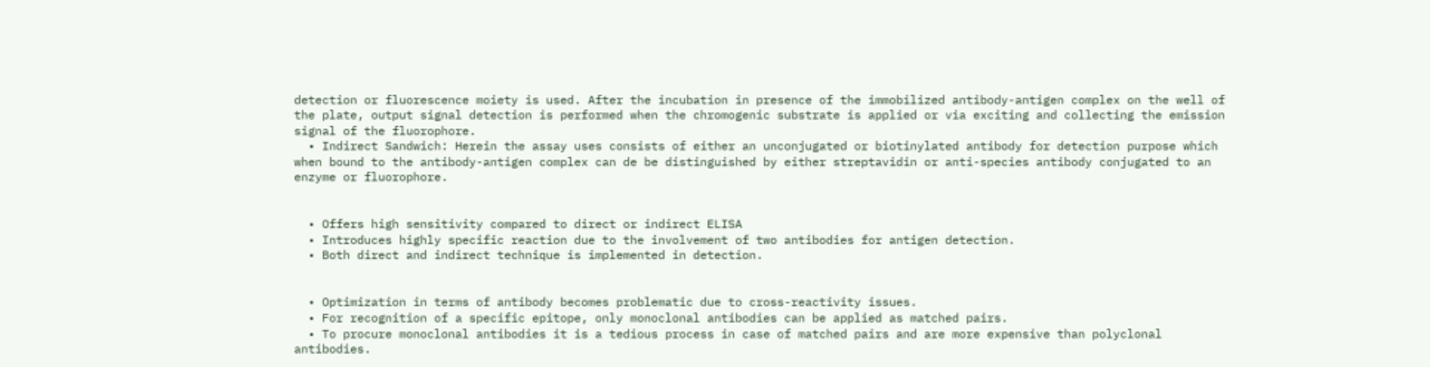detection or fluorescence moiety is used. After the incubation in presence of the immobilized antibody-antigen complex on the well of the plate, output signal detection is performed when the chromogenic substrate is applied or via exciting and collecting the emission signal of the fluorophore.
  • Indirect Sandwich: Herein the assay uses consists of either an unconjugated or biotinylated antibody for detection purpose which when bound to the antibody-antigen complex can de be distinguished by either streptavidin or anti-species antibody conjugated to an enzyme or fluorophore.


  • Offers high sensitivity compared to direct or indirect ELISA
  • Introduces highly specific reaction due to the involvement of two antibodies for antigen detection.
  • Both direct and indirect technique is implemented in detection.


  • Optimization in terms of antibody becomes problematic due to cross-reactivity issues.
  • For recognition of a specific epitope, only monoclonal antibodies can be applied as matched pairs.
  • To procure monoclonal antibodies it is a tedious process in case of matched pairs and are more expensive than polyclonal antibodies.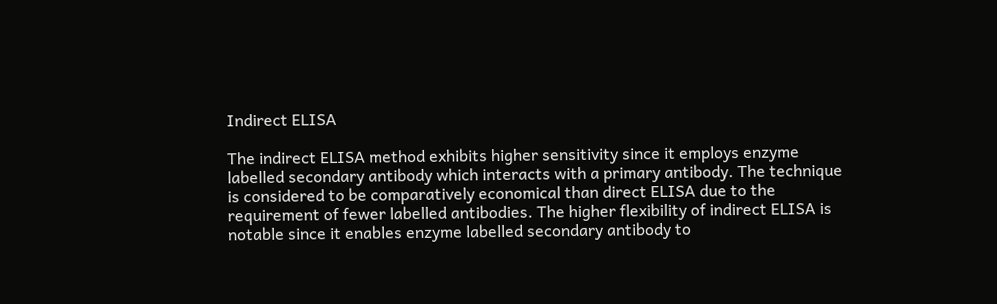Indirect ELISA

The indirect ELISA method exhibits higher sensitivity since it employs enzyme labelled secondary antibody which interacts with a primary antibody. The technique is considered to be comparatively economical than direct ELISA due to the requirement of fewer labelled antibodies. The higher flexibility of indirect ELISA is notable since it enables enzyme labelled secondary antibody to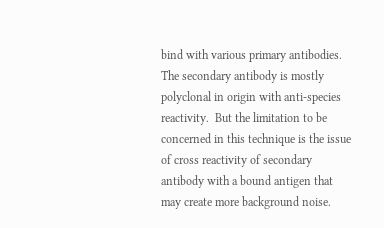bind with various primary antibodies. The secondary antibody is mostly polyclonal in origin with anti-species reactivity.  But the limitation to be concerned in this technique is the issue of cross reactivity of secondary antibody with a bound antigen that may create more background noise.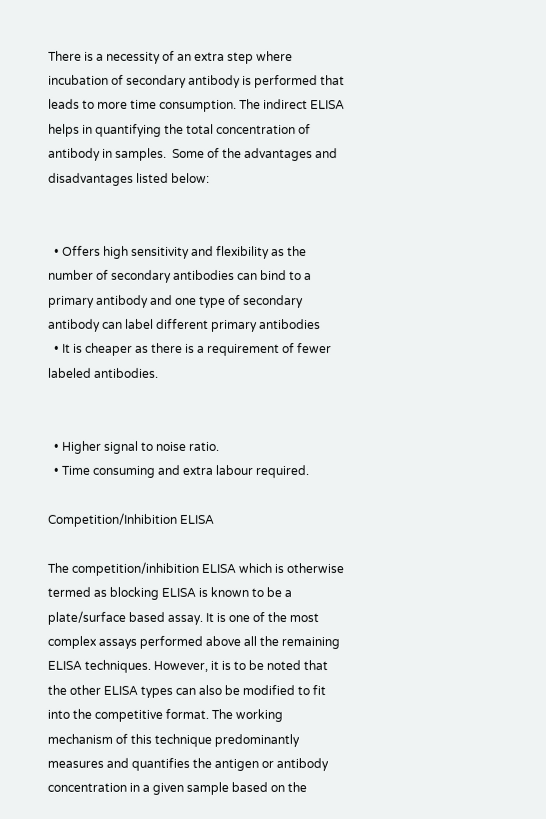There is a necessity of an extra step where incubation of secondary antibody is performed that leads to more time consumption. The indirect ELISA helps in quantifying the total concentration of antibody in samples.  Some of the advantages and disadvantages listed below:


  • Offers high sensitivity and flexibility as the number of secondary antibodies can bind to a primary antibody and one type of secondary antibody can label different primary antibodies
  • It is cheaper as there is a requirement of fewer labeled antibodies.


  • Higher signal to noise ratio.
  • Time consuming and extra labour required.

Competition/Inhibition ELISA

The competition/inhibition ELISA which is otherwise termed as blocking ELISA is known to be a plate/surface based assay. It is one of the most complex assays performed above all the remaining ELISA techniques. However, it is to be noted that the other ELISA types can also be modified to fit into the competitive format. The working mechanism of this technique predominantly measures and quantifies the antigen or antibody concentration in a given sample based on the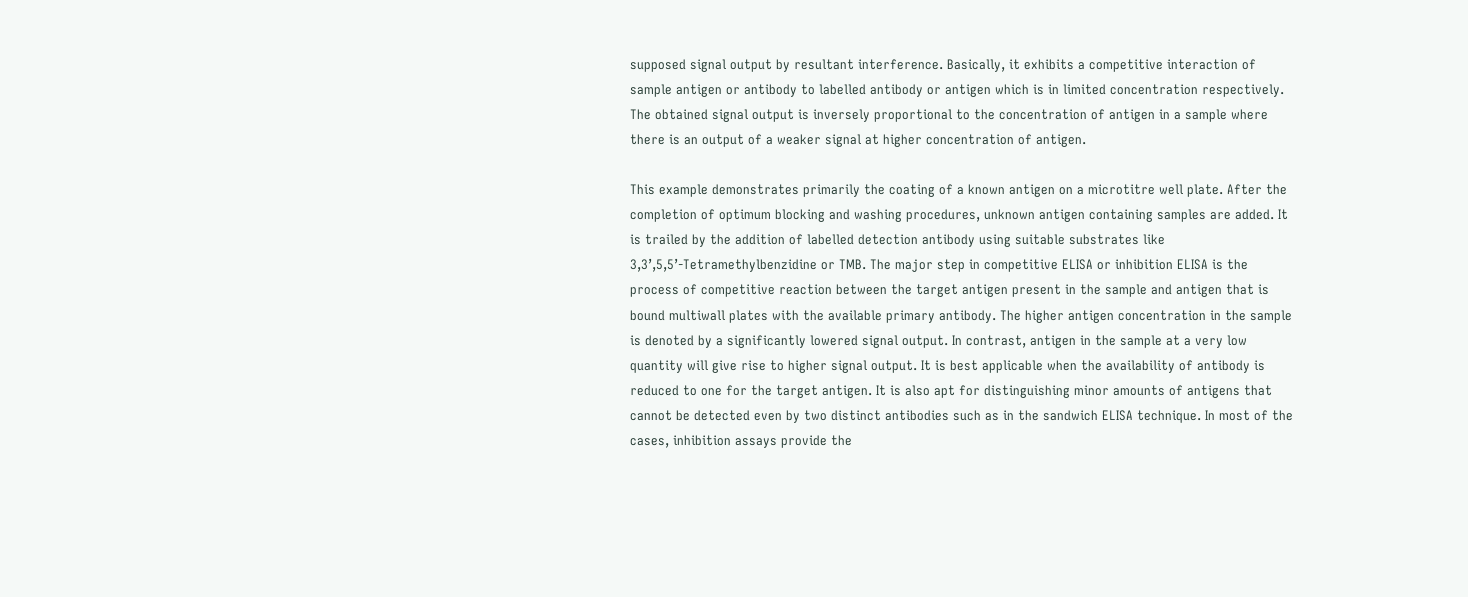supposed signal output by resultant interference. Basically, it exhibits a competitive interaction of sample antigen or antibody to labelled antibody or antigen which is in limited concentration respectively. The obtained signal output is inversely proportional to the concentration of antigen in a sample where there is an output of a weaker signal at higher concentration of antigen.

This example demonstrates primarily the coating of a known antigen on a microtitre well plate. After the completion of optimum blocking and washing procedures, unknown antigen containing samples are added. It is trailed by the addition of labelled detection antibody using suitable substrates like  3,3’,5,5’-Tetramethylbenzidine or TMB. The major step in competitive ELISA or inhibition ELISA is the process of competitive reaction between the target antigen present in the sample and antigen that is bound multiwall plates with the available primary antibody. The higher antigen concentration in the sample is denoted by a significantly lowered signal output. In contrast, antigen in the sample at a very low quantity will give rise to higher signal output. It is best applicable when the availability of antibody is reduced to one for the target antigen. It is also apt for distinguishing minor amounts of antigens that cannot be detected even by two distinct antibodies such as in the sandwich ELISA technique. In most of the cases, inhibition assays provide the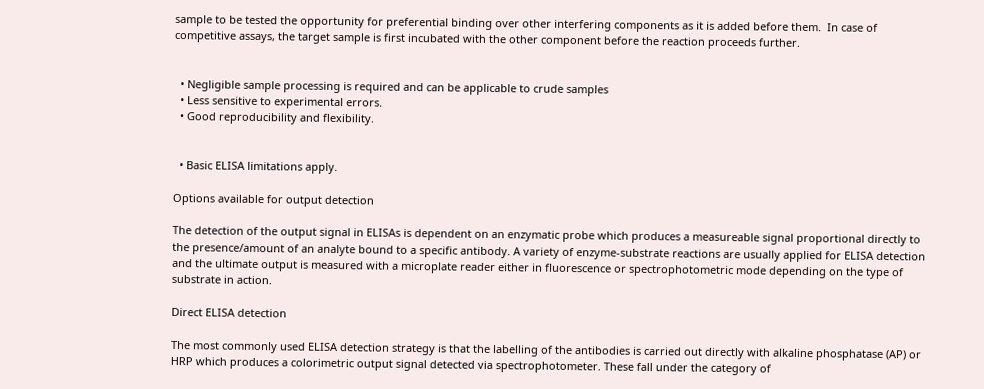sample to be tested the opportunity for preferential binding over other interfering components as it is added before them.  In case of  competitive assays, the target sample is first incubated with the other component before the reaction proceeds further.


  • Negligible sample processing is required and can be applicable to crude samples
  • Less sensitive to experimental errors.
  • Good reproducibility and flexibility.


  • Basic ELISA limitations apply.

Options available for output detection

The detection of the output signal in ELISAs is dependent on an enzymatic probe which produces a measureable signal proportional directly to the presence/amount of an analyte bound to a specific antibody. A variety of enzyme-substrate reactions are usually applied for ELISA detection and the ultimate output is measured with a microplate reader either in fluorescence or spectrophotometric mode depending on the type of substrate in action.

Direct ELISA detection

The most commonly used ELISA detection strategy is that the labelling of the antibodies is carried out directly with alkaline phosphatase (AP) or HRP which produces a colorimetric output signal detected via spectrophotometer. These fall under the category of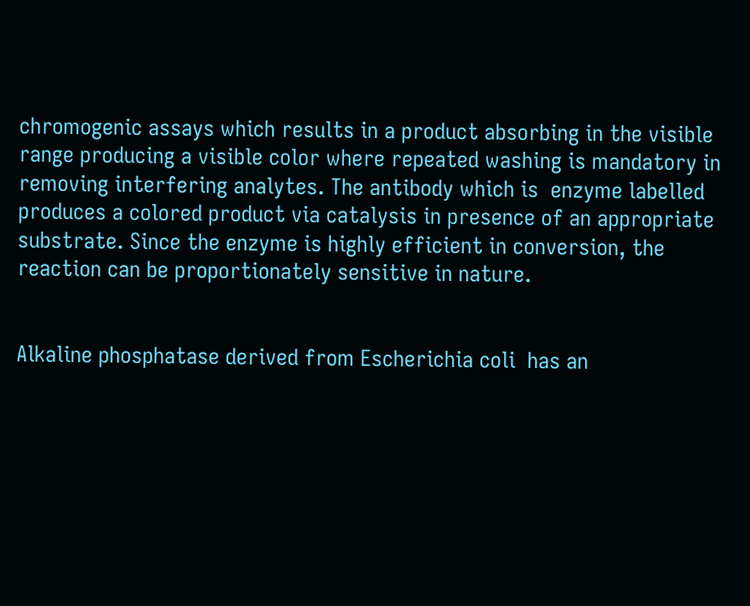chromogenic assays which results in a product absorbing in the visible range producing a visible color where repeated washing is mandatory in removing interfering analytes. The antibody which is  enzyme labelled produces a colored product via catalysis in presence of an appropriate substrate. Since the enzyme is highly efficient in conversion, the reaction can be proportionately sensitive in nature.


Alkaline phosphatase derived from Escherichia coli  has an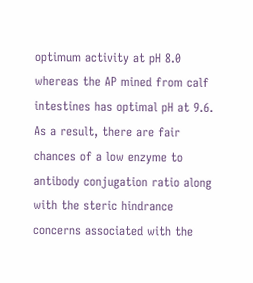optimum activity at pH 8.0 whereas the AP mined from calf intestines has optimal pH at 9.6. As a result, there are fair chances of a low enzyme to antibody conjugation ratio along with the steric hindrance concerns associated with the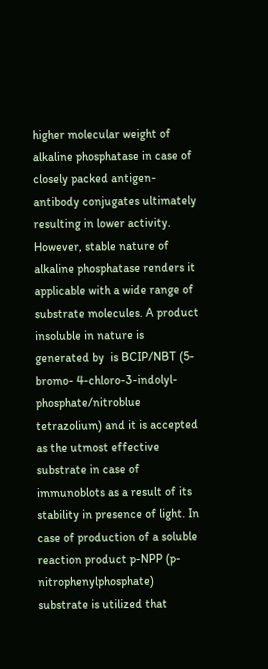higher molecular weight of alkaline phosphatase in case of closely packed antigen-antibody conjugates ultimately resulting in lower activity. However, stable nature of  alkaline phosphatase renders it applicable with a wide range of substrate molecules. A product insoluble in nature is generated by  is BCIP/NBT (5-bromo- 4-chloro-3-indolyl-phosphate/nitroblue tetrazolium) and it is accepted as the utmost effective substrate in case of immunoblots as a result of its stability in presence of light. In case of production of a soluble reaction product p-NPP (p-nitrophenylphosphate) substrate is utilized that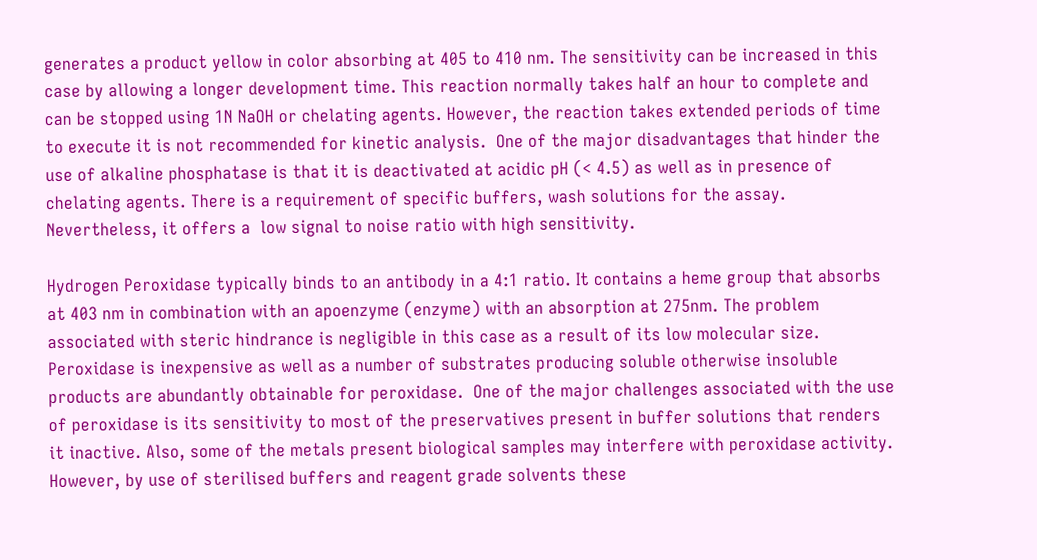generates a product yellow in color absorbing at 405 to 410 nm. The sensitivity can be increased in this case by allowing a longer development time. This reaction normally takes half an hour to complete and can be stopped using 1N NaOH or chelating agents. However, the reaction takes extended periods of time to execute it is not recommended for kinetic analysis.  One of the major disadvantages that hinder the use of alkaline phosphatase is that it is deactivated at acidic pH (< 4.5) as well as in presence of chelating agents. There is a requirement of specific buffers, wash solutions for the assay. Nevertheless, it offers a  low signal to noise ratio with high sensitivity.

Hydrogen Peroxidase typically binds to an antibody in a 4:1 ratio. It contains a heme group that absorbs at 403 nm in combination with an apoenzyme (enzyme) with an absorption at 275nm. The problem associated with steric hindrance is negligible in this case as a result of its low molecular size. Peroxidase is inexpensive as well as a number of substrates producing soluble otherwise insoluble products are abundantly obtainable for peroxidase.  One of the major challenges associated with the use of peroxidase is its sensitivity to most of the preservatives present in buffer solutions that renders it inactive. Also, some of the metals present biological samples may interfere with peroxidase activity. However, by use of sterilised buffers and reagent grade solvents these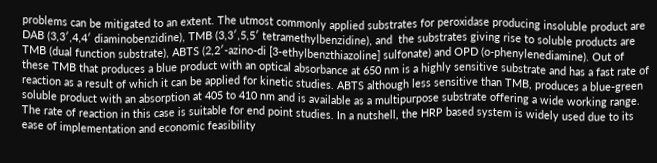problems can be mitigated to an extent. The utmost commonly applied substrates for peroxidase producing insoluble product are DAB (3,3′,4,4′ diaminobenzidine), TMB (3,3′,5,5′ tetramethylbenzidine), and  the substrates giving rise to soluble products are TMB (dual function substrate), ABTS (2,2′-azino-di [3-ethylbenzthiazoline] sulfonate) and OPD (o-phenylenediamine). Out of these TMB that produces a blue product with an optical absorbance at 650 nm is a highly sensitive substrate and has a fast rate of reaction as a result of which it can be applied for kinetic studies. ABTS although less sensitive than TMB, produces a blue-green soluble product with an absorption at 405 to 410 nm and is available as a multipurpose substrate offering a wide working range. The rate of reaction in this case is suitable for end point studies. In a nutshell, the HRP based system is widely used due to its ease of implementation and economic feasibility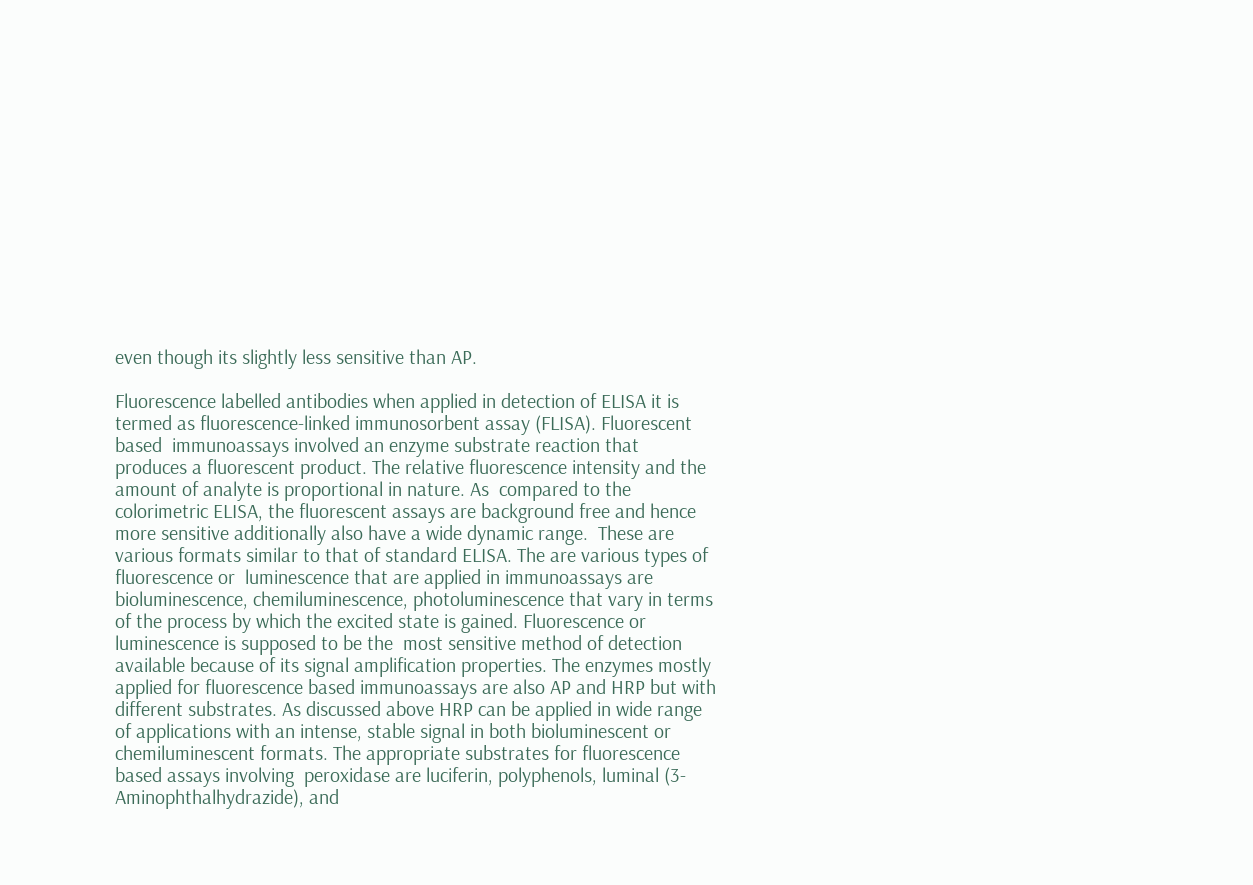even though its slightly less sensitive than AP.

Fluorescence labelled antibodies when applied in detection of ELISA it is termed as fluorescence-linked immunosorbent assay (FLISA). Fluorescent based  immunoassays involved an enzyme substrate reaction that  produces a fluorescent product. The relative fluorescence intensity and the amount of analyte is proportional in nature. As  compared to the colorimetric ELISA, the fluorescent assays are background free and hence more sensitive additionally also have a wide dynamic range.  These are various formats similar to that of standard ELISA. The are various types of fluorescence or  luminescence that are applied in immunoassays are bioluminescence, chemiluminescence, photoluminescence that vary in terms of the process by which the excited state is gained. Fluorescence or  luminescence is supposed to be the  most sensitive method of detection available because of its signal amplification properties. The enzymes mostly applied for fluorescence based immunoassays are also AP and HRP but with different substrates. As discussed above HRP can be applied in wide range of applications with an intense, stable signal in both bioluminescent or chemiluminescent formats. The appropriate substrates for fluorescence based assays involving  peroxidase are luciferin, polyphenols, luminal (3-Aminophthalhydrazide), and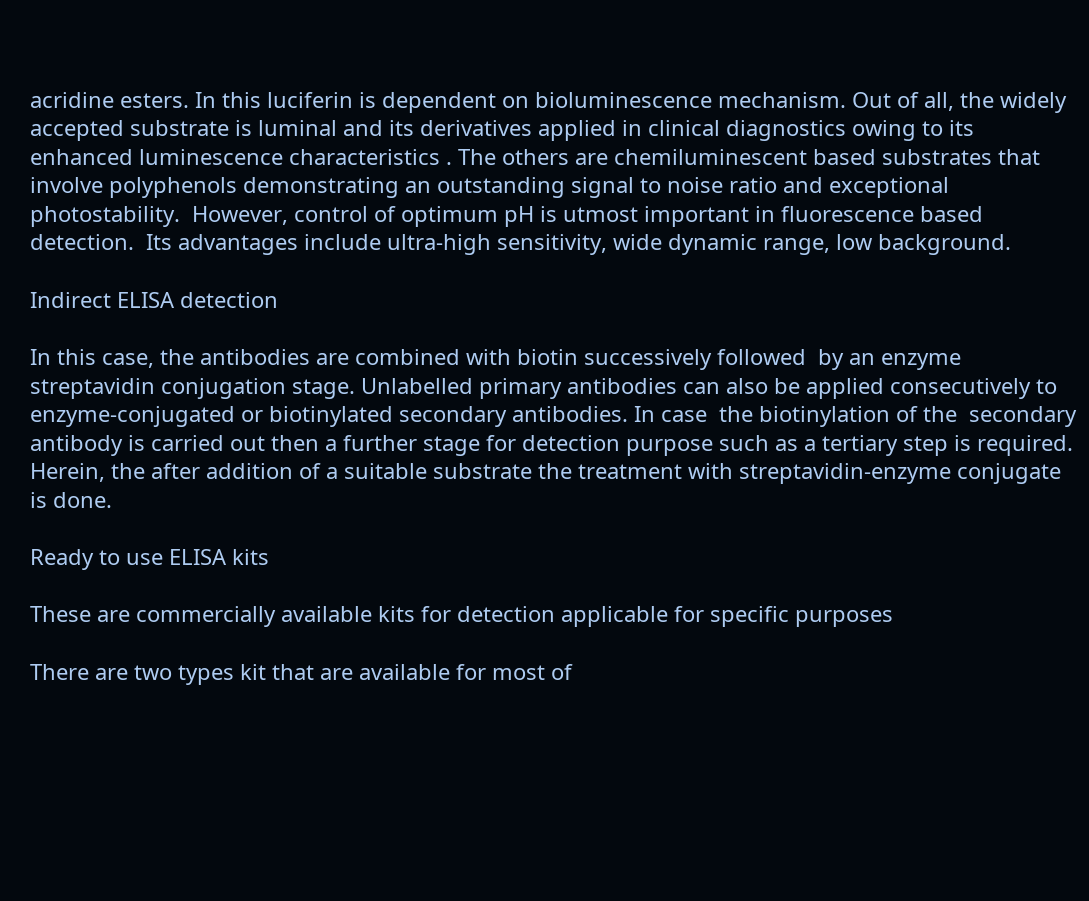acridine esters. In this luciferin is dependent on bioluminescence mechanism. Out of all, the widely accepted substrate is luminal and its derivatives applied in clinical diagnostics owing to its enhanced luminescence characteristics . The others are chemiluminescent based substrates that involve polyphenols demonstrating an outstanding signal to noise ratio and exceptional photostability.  However, control of optimum pH is utmost important in fluorescence based detection.  Its advantages include ultra-high sensitivity, wide dynamic range, low background.

Indirect ELISA detection

In this case, the antibodies are combined with biotin successively followed  by an enzyme streptavidin conjugation stage. Unlabelled primary antibodies can also be applied consecutively to enzyme-conjugated or biotinylated secondary antibodies. In case  the biotinylation of the  secondary antibody is carried out then a further stage for detection purpose such as a tertiary step is required. Herein, the after addition of a suitable substrate the treatment with streptavidin-enzyme conjugate is done.

Ready to use ELISA kits

These are commercially available kits for detection applicable for specific purposes

There are two types kit that are available for most of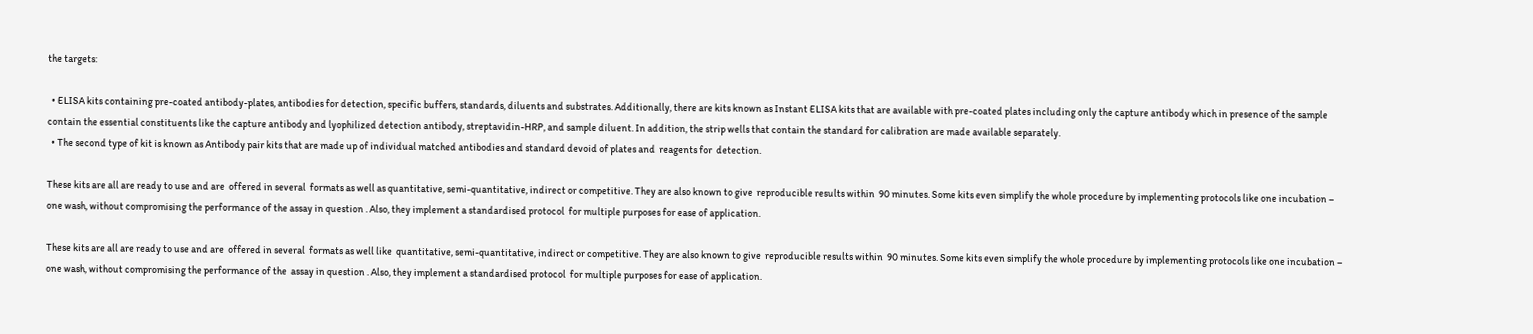the targets:

  • ELISA kits containing pre-coated antibody-plates, antibodies for detection, specific buffers, standards, diluents and substrates. Additionally, there are kits known as Instant ELISA kits that are available with pre-coated plates including only the capture antibody which in presence of the sample contain the essential constituents like the capture antibody and lyophilized detection antibody, streptavidin-HRP, and sample diluent. In addition, the strip wells that contain the standard for calibration are made available separately.
  • The second type of kit is known as Antibody pair kits that are made up of individual matched antibodies and standard devoid of plates and  reagents for  detection.

These kits are all are ready to use and are  offered in several  formats as well as quantitative, semi-quantitative, indirect or competitive. They are also known to give  reproducible results within  90 minutes. Some kits even simplify the whole procedure by implementing protocols like one incubation – one wash, without compromising the performance of the assay in question . Also, they implement a standardised protocol  for multiple purposes for ease of application.

These kits are all are ready to use and are  offered in several  formats as well like  quantitative, semi-quantitative, indirect or competitive. They are also known to give  reproducible results within  90 minutes. Some kits even simplify the whole procedure by implementing protocols like one incubation – one wash, without compromising the performance of the  assay in question . Also, they implement a standardised protocol  for multiple purposes for ease of application.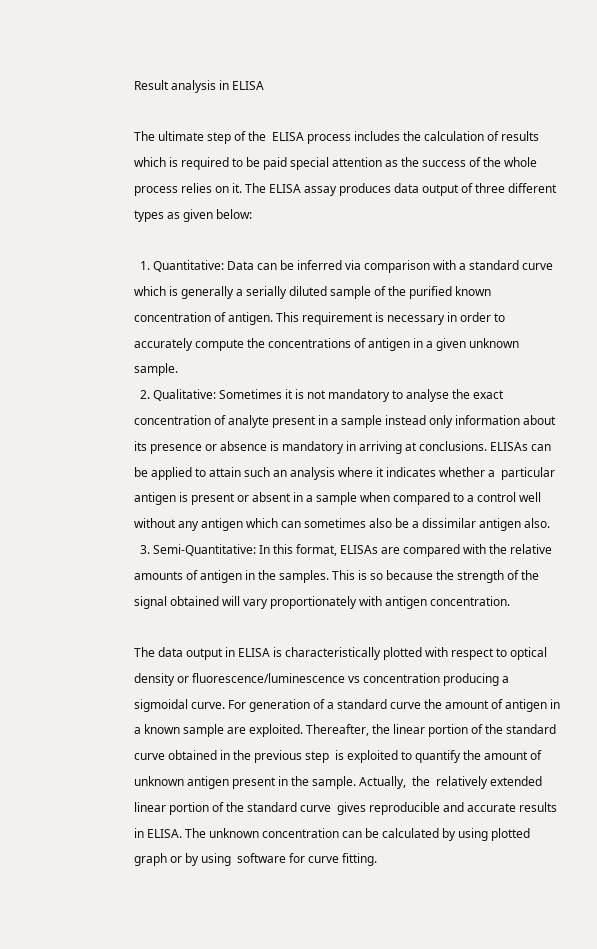Result analysis in ELISA

The ultimate step of the  ELISA process includes the calculation of results which is required to be paid special attention as the success of the whole process relies on it. The ELISA assay produces data output of three different types as given below:

  1. Quantitative: Data can be inferred via comparison with a standard curve which is generally a serially diluted sample of the purified known concentration of antigen. This requirement is necessary in order to accurately compute the concentrations of antigen in a given unknown sample.
  2. Qualitative: Sometimes it is not mandatory to analyse the exact concentration of analyte present in a sample instead only information about its presence or absence is mandatory in arriving at conclusions. ELISAs can be applied to attain such an analysis where it indicates whether a  particular antigen is present or absent in a sample when compared to a control well without any antigen which can sometimes also be a dissimilar antigen also.
  3. Semi-Quantitative: In this format, ELISAs are compared with the relative amounts of antigen in the samples. This is so because the strength of the signal obtained will vary proportionately with antigen concentration.

The data output in ELISA is characteristically plotted with respect to optical density or fluorescence/luminescence vs concentration producing a sigmoidal curve. For generation of a standard curve the amount of antigen in a known sample are exploited. Thereafter, the linear portion of the standard curve obtained in the previous step  is exploited to quantify the amount of unknown antigen present in the sample. Actually,  the  relatively extended linear portion of the standard curve  gives reproducible and accurate results in ELISA. The unknown concentration can be calculated by using plotted graph or by using  software for curve fitting.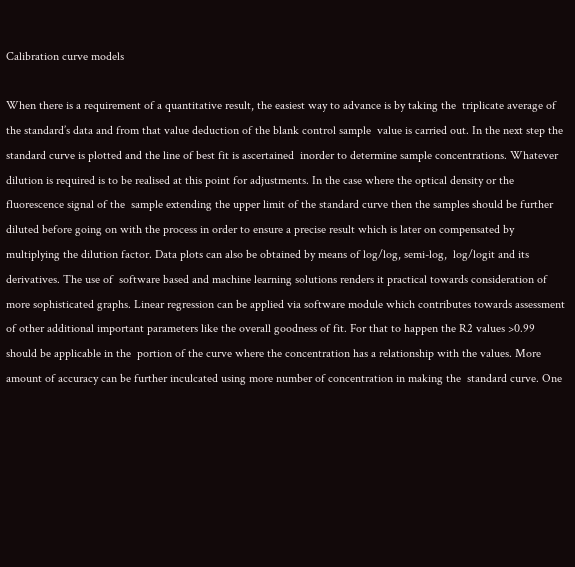Calibration curve models

When there is a requirement of a quantitative result, the easiest way to advance is by taking the  triplicate average of the standard’s data and from that value deduction of the blank control sample  value is carried out. In the next step the standard curve is plotted and the line of best fit is ascertained  inorder to determine sample concentrations. Whatever dilution is required is to be realised at this point for adjustments. In the case where the optical density or the fluorescence signal of the  sample extending the upper limit of the standard curve then the samples should be further diluted before going on with the process in order to ensure a precise result which is later on compensated by multiplying the dilution factor. Data plots can also be obtained by means of log/log, semi-log,  log/logit and its derivatives. The use of  software based and machine learning solutions renders it practical towards consideration of more sophisticated graphs. Linear regression can be applied via software module which contributes towards assessment of other additional important parameters like the overall goodness of fit. For that to happen the R2 values >0.99 should be applicable in the  portion of the curve where the concentration has a relationship with the values. More amount of accuracy can be further inculcated using more number of concentration in making the  standard curve. One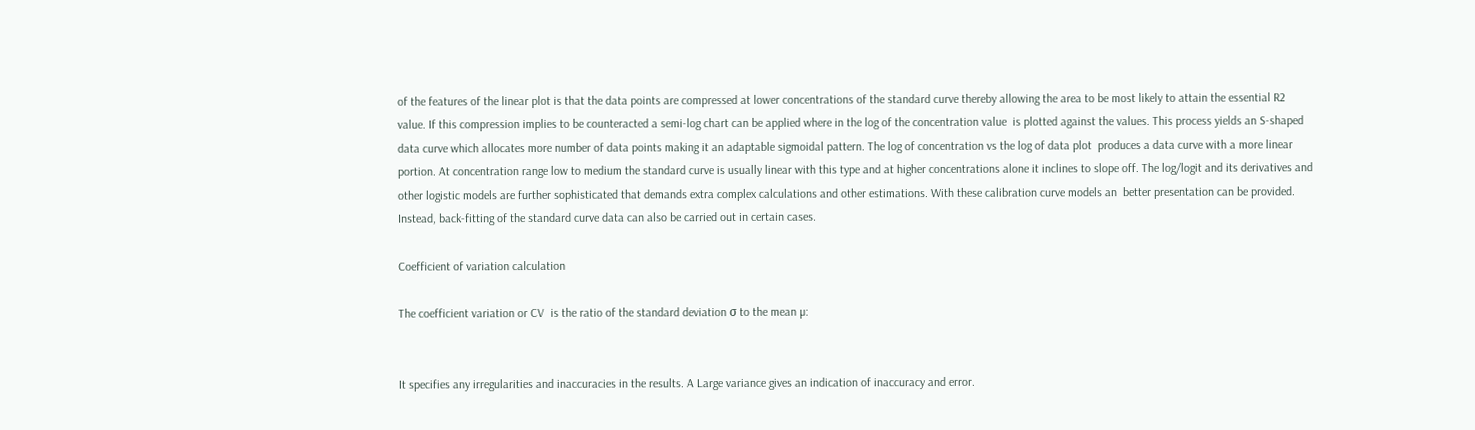of the features of the linear plot is that the data points are compressed at lower concentrations of the standard curve thereby allowing the area to be most likely to attain the essential R2 value. If this compression implies to be counteracted a semi-log chart can be applied where in the log of the concentration value  is plotted against the values. This process yields an S-shaped data curve which allocates more number of data points making it an adaptable sigmoidal pattern. The log of concentration vs the log of data plot  produces a data curve with a more linear portion. At concentration range low to medium the standard curve is usually linear with this type and at higher concentrations alone it inclines to slope off. The log/logit and its derivatives and other logistic models are further sophisticated that demands extra complex calculations and other estimations. With these calibration curve models an  better presentation can be provided.  Instead, back-fitting of the standard curve data can also be carried out in certain cases.

Coefficient of variation calculation

The coefficient variation or CV  is the ratio of the standard deviation σ to the mean µ:


It specifies any irregularities and inaccuracies in the results. A Large variance gives an indication of inaccuracy and error.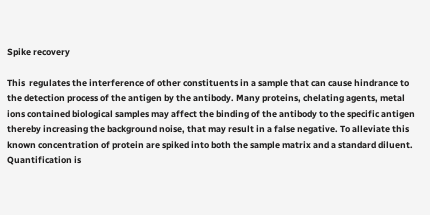Spike recovery

This  regulates the interference of other constituents in a sample that can cause hindrance to the detection process of the antigen by the antibody. Many proteins, chelating agents, metal ions contained biological samples may affect the binding of the antibody to the specific antigen thereby increasing the background noise, that may result in a false negative. To alleviate this known concentration of protein are spiked into both the sample matrix and a standard diluent. Quantification is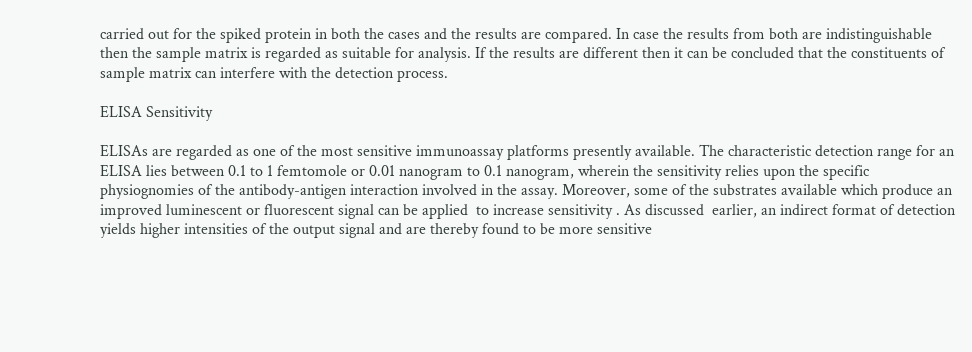carried out for the spiked protein in both the cases and the results are compared. In case the results from both are indistinguishable  then the sample matrix is regarded as suitable for analysis. If the results are different then it can be concluded that the constituents of sample matrix can interfere with the detection process.

ELISA Sensitivity

ELISAs are regarded as one of the most sensitive immunoassay platforms presently available. The characteristic detection range for an ELISA lies between 0.1 to 1 femtomole or 0.01 nanogram to 0.1 nanogram, wherein the sensitivity relies upon the specific physiognomies of the antibody-antigen interaction involved in the assay. Moreover, some of the substrates available which produce an improved luminescent or fluorescent signal can be applied  to increase sensitivity . As discussed  earlier, an indirect format of detection yields higher intensities of the output signal and are thereby found to be more sensitive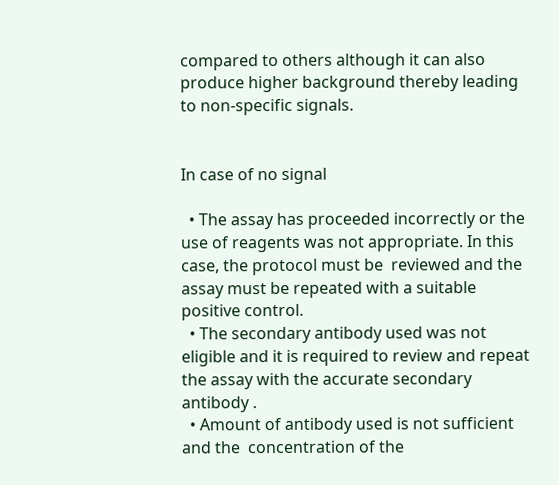compared to others although it can also produce higher background thereby leading to non-specific signals.


In case of no signal

  • The assay has proceeded incorrectly or the use of reagents was not appropriate. In this case, the protocol must be  reviewed and the assay must be repeated with a suitable positive control.
  • The secondary antibody used was not eligible and it is required to review and repeat the assay with the accurate secondary antibody .
  • Amount of antibody used is not sufficient and the  concentration of the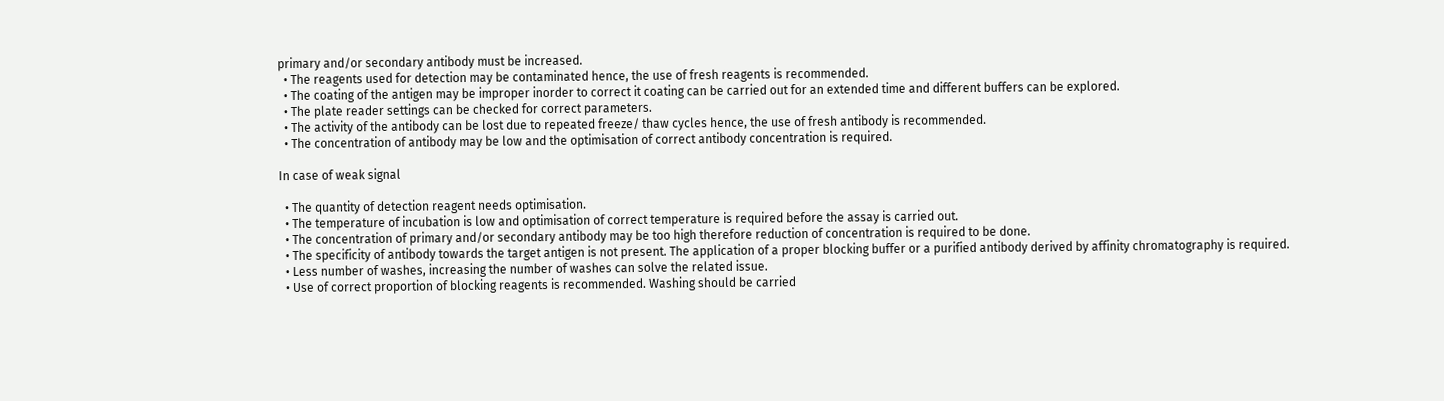primary and/or secondary antibody must be increased.
  • The reagents used for detection may be contaminated hence, the use of fresh reagents is recommended.
  • The coating of the antigen may be improper inorder to correct it coating can be carried out for an extended time and different buffers can be explored.
  • The plate reader settings can be checked for correct parameters.
  • The activity of the antibody can be lost due to repeated freeze/ thaw cycles hence, the use of fresh antibody is recommended.
  • The concentration of antibody may be low and the optimisation of correct antibody concentration is required.

In case of weak signal

  • The quantity of detection reagent needs optimisation.
  • The temperature of incubation is low and optimisation of correct temperature is required before the assay is carried out.
  • The concentration of primary and/or secondary antibody may be too high therefore reduction of concentration is required to be done.
  • The specificity of antibody towards the target antigen is not present. The application of a proper blocking buffer or a purified antibody derived by affinity chromatography is required.
  • Less number of washes, increasing the number of washes can solve the related issue.
  • Use of correct proportion of blocking reagents is recommended. Washing should be carried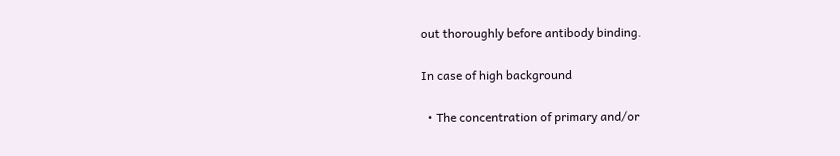out thoroughly before antibody binding.

In case of high background

  • The concentration of primary and/or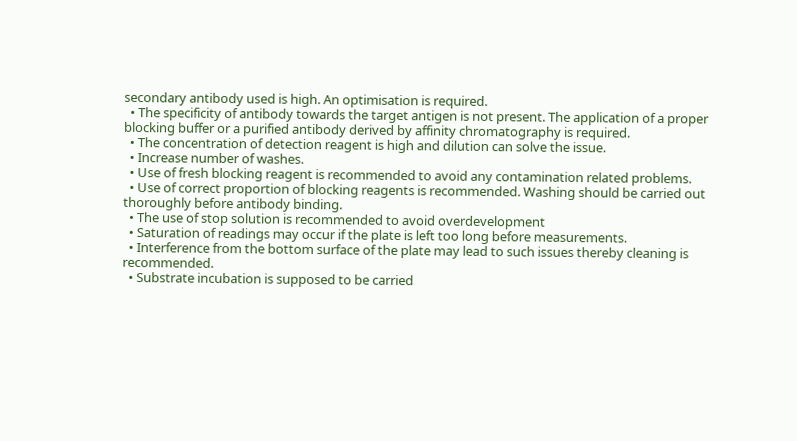secondary antibody used is high. An optimisation is required.
  • The specificity of antibody towards the target antigen is not present. The application of a proper blocking buffer or a purified antibody derived by affinity chromatography is required.
  • The concentration of detection reagent is high and dilution can solve the issue.
  • Increase number of washes.
  • Use of fresh blocking reagent is recommended to avoid any contamination related problems.
  • Use of correct proportion of blocking reagents is recommended. Washing should be carried out thoroughly before antibody binding.
  • The use of stop solution is recommended to avoid overdevelopment
  • Saturation of readings may occur if the plate is left too long before measurements.
  • Interference from the bottom surface of the plate may lead to such issues thereby cleaning is recommended.
  • Substrate incubation is supposed to be carried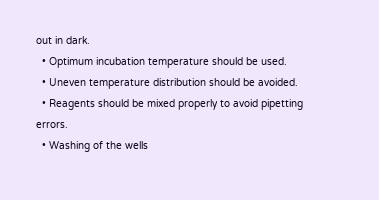out in dark.
  • Optimum incubation temperature should be used.
  • Uneven temperature distribution should be avoided.
  • Reagents should be mixed properly to avoid pipetting errors.
  • Washing of the wells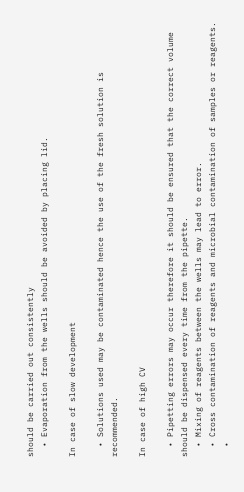should be carried out consistently
  • Evaporation from the wells should be avoided by placing lid.

In case of slow development

  • Solutions used may be contaminated hence the use of the fresh solution is recommended.

In case of high CV

  • Pipetting errors may occur therefore it should be ensured that the correct volume should be dispensed every time from the pipette.
  • Mixing of reagents between the wells may lead to error.
  • Cross contamination of reagents and microbial contamination of samples or reagents.
  •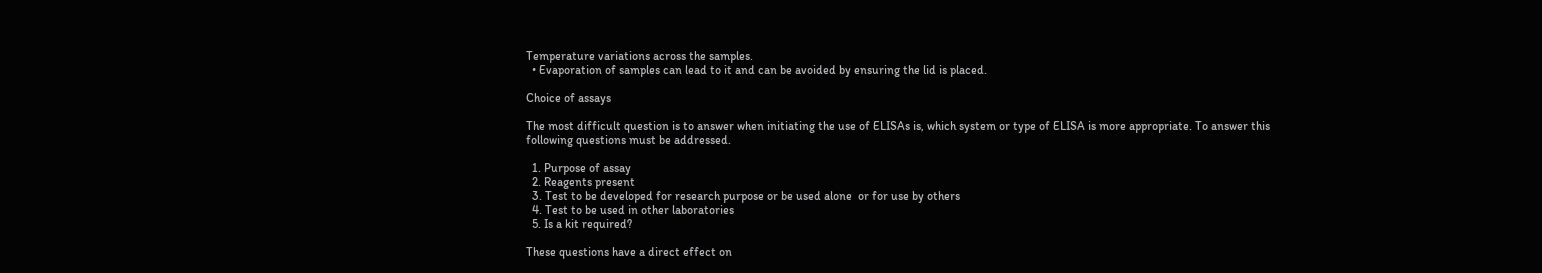Temperature variations across the samples.
  • Evaporation of samples can lead to it and can be avoided by ensuring the lid is placed.

Choice of assays

The most difficult question is to answer when initiating the use of ELISAs is, which system or type of ELISA is more appropriate. To answer this following questions must be addressed.

  1. Purpose of assay
  2. Reagents present
  3. Test to be developed for research purpose or be used alone  or for use by others
  4. Test to be used in other laboratories
  5. Is a kit required?

These questions have a direct effect on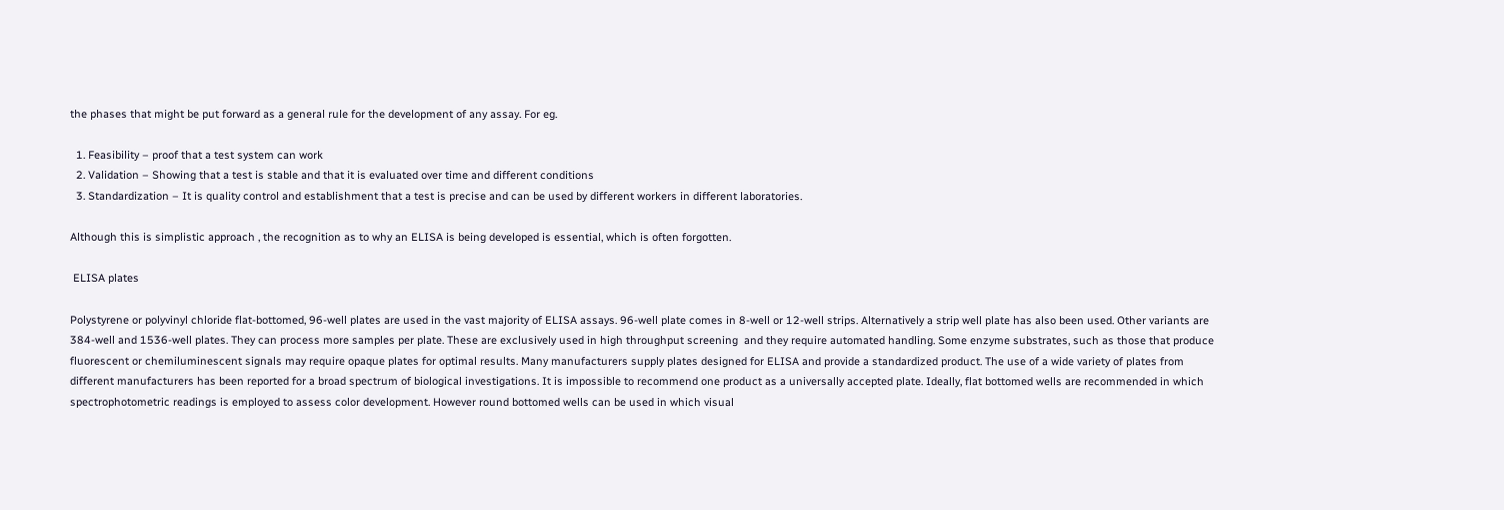the phases that might be put forward as a general rule for the development of any assay. For eg.

  1. Feasibility – proof that a test system can work
  2. Validation – Showing that a test is stable and that it is evaluated over time and different conditions
  3. Standardization – It is quality control and establishment that a test is precise and can be used by different workers in different laboratories.

Although this is simplistic approach , the recognition as to why an ELISA is being developed is essential, which is often forgotten.

 ELISA plates

Polystyrene or polyvinyl chloride flat-bottomed, 96-well plates are used in the vast majority of ELISA assays. 96-well plate comes in 8-well or 12-well strips. Alternatively a strip well plate has also been used. Other variants are 384-well and 1536-well plates. They can process more samples per plate. These are exclusively used in high throughput screening  and they require automated handling. Some enzyme substrates, such as those that produce fluorescent or chemiluminescent signals may require opaque plates for optimal results. Many manufacturers supply plates designed for ELISA and provide a standardized product. The use of a wide variety of plates from different manufacturers has been reported for a broad spectrum of biological investigations. It is impossible to recommend one product as a universally accepted plate. Ideally, flat bottomed wells are recommended in which spectrophotometric readings is employed to assess color development. However round bottomed wells can be used in which visual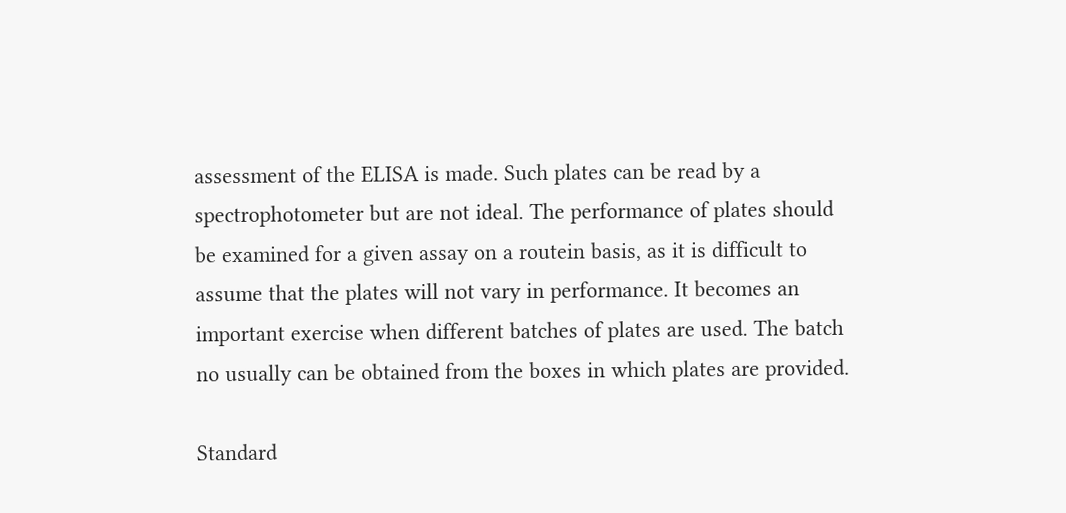assessment of the ELISA is made. Such plates can be read by a spectrophotometer but are not ideal. The performance of plates should be examined for a given assay on a routein basis, as it is difficult to assume that the plates will not vary in performance. It becomes an important exercise when different batches of plates are used. The batch no usually can be obtained from the boxes in which plates are provided.

Standard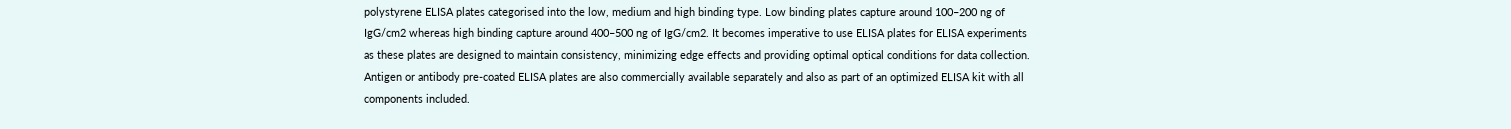polystyrene ELISA plates categorised into the low, medium and high binding type. Low binding plates capture around 100–200 ng of IgG/cm2 whereas high binding capture around 400–500 ng of IgG/cm2. It becomes imperative to use ELISA plates for ELISA experiments as these plates are designed to maintain consistency, minimizing edge effects and providing optimal optical conditions for data collection. Antigen or antibody pre-coated ELISA plates are also commercially available separately and also as part of an optimized ELISA kit with all components included.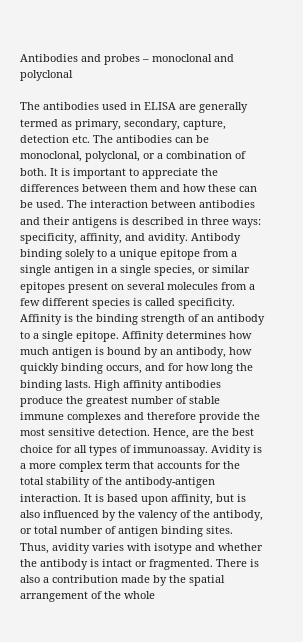Antibodies and probes – monoclonal and polyclonal

The antibodies used in ELISA are generally termed as primary, secondary, capture, detection etc. The antibodies can be monoclonal, polyclonal, or a combination of both. It is important to appreciate the differences between them and how these can be used. The interaction between antibodies and their antigens is described in three ways: specificity, affinity, and avidity. Antibody binding solely to a unique epitope from a single antigen in a single species, or similar epitopes present on several molecules from a few different species is called specificity. Affinity is the binding strength of an antibody to a single epitope. Affinity determines how much antigen is bound by an antibody, how quickly binding occurs, and for how long the binding lasts. High affinity antibodies produce the greatest number of stable immune complexes and therefore provide the most sensitive detection. Hence, are the best choice for all types of immunoassay. Avidity is a more complex term that accounts for the total stability of the antibody-antigen interaction. It is based upon affinity, but is also influenced by the valency of the antibody, or total number of antigen binding sites. Thus, avidity varies with isotype and whether the antibody is intact or fragmented. There is also a contribution made by the spatial arrangement of the whole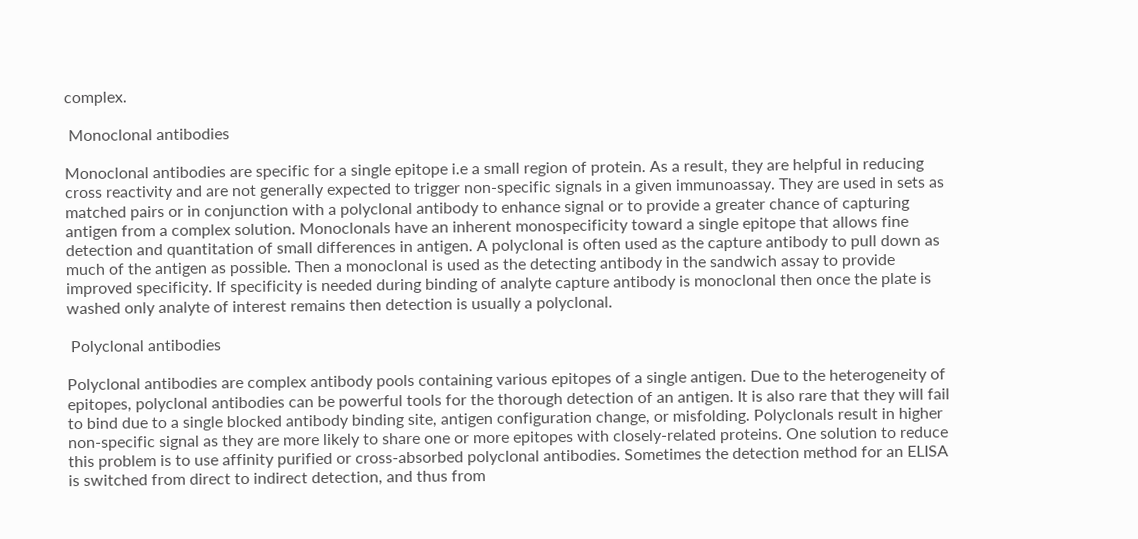complex.

 Monoclonal antibodies

Monoclonal antibodies are specific for a single epitope i.e a small region of protein. As a result, they are helpful in reducing cross reactivity and are not generally expected to trigger non-specific signals in a given immunoassay. They are used in sets as matched pairs or in conjunction with a polyclonal antibody to enhance signal or to provide a greater chance of capturing antigen from a complex solution. Monoclonals have an inherent monospecificity toward a single epitope that allows fine detection and quantitation of small differences in antigen. A polyclonal is often used as the capture antibody to pull down as much of the antigen as possible. Then a monoclonal is used as the detecting antibody in the sandwich assay to provide improved specificity. If specificity is needed during binding of analyte capture antibody is monoclonal then once the plate is washed only analyte of interest remains then detection is usually a polyclonal.

 Polyclonal antibodies

Polyclonal antibodies are complex antibody pools containing various epitopes of a single antigen. Due to the heterogeneity of epitopes, polyclonal antibodies can be powerful tools for the thorough detection of an antigen. It is also rare that they will fail to bind due to a single blocked antibody binding site, antigen configuration change, or misfolding. Polyclonals result in higher non-specific signal as they are more likely to share one or more epitopes with closely-related proteins. One solution to reduce this problem is to use affinity purified or cross-absorbed polyclonal antibodies. Sometimes the detection method for an ELISA is switched from direct to indirect detection, and thus from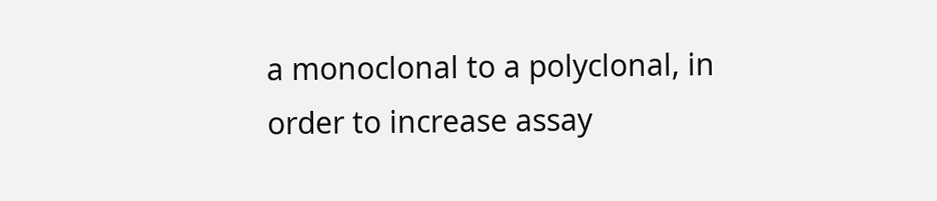a monoclonal to a polyclonal, in order to increase assay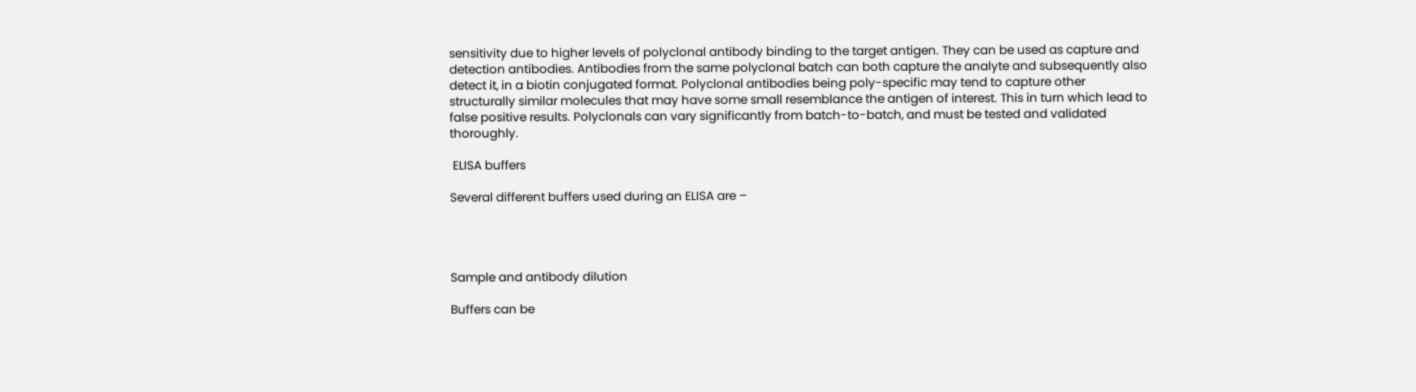sensitivity due to higher levels of polyclonal antibody binding to the target antigen. They can be used as capture and detection antibodies. Antibodies from the same polyclonal batch can both capture the analyte and subsequently also detect it, in a biotin conjugated format. Polyclonal antibodies being poly-specific may tend to capture other structurally similar molecules that may have some small resemblance the antigen of interest. This in turn which lead to false positive results. Polyclonals can vary significantly from batch-to-batch, and must be tested and validated thoroughly.

 ELISA buffers

Several different buffers used during an ELISA are –




Sample and antibody dilution

Buffers can be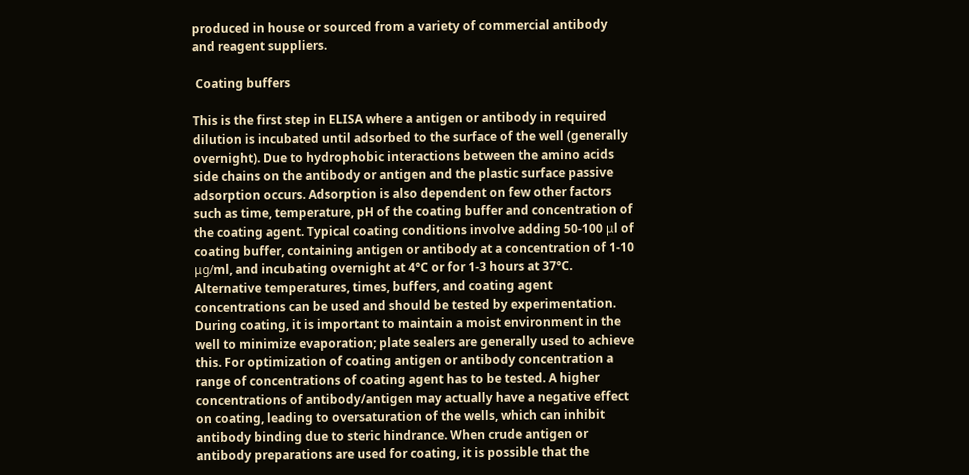produced in house or sourced from a variety of commercial antibody and reagent suppliers.

 Coating buffers

This is the first step in ELISA where a antigen or antibody in required dilution is incubated until adsorbed to the surface of the well (generally overnight). Due to hydrophobic interactions between the amino acids side chains on the antibody or antigen and the plastic surface passive adsorption occurs. Adsorption is also dependent on few other factors such as time, temperature, pH of the coating buffer and concentration of the coating agent. Typical coating conditions involve adding 50-100 μl of coating buffer, containing antigen or antibody at a concentration of 1-10 μg/ml, and incubating overnight at 4°C or for 1-3 hours at 37°C. Alternative temperatures, times, buffers, and coating agent concentrations can be used and should be tested by experimentation. During coating, it is important to maintain a moist environment in the well to minimize evaporation; plate sealers are generally used to achieve this. For optimization of coating antigen or antibody concentration a range of concentrations of coating agent has to be tested. A higher concentrations of antibody/antigen may actually have a negative effect on coating, leading to oversaturation of the wells, which can inhibit antibody binding due to steric hindrance. When crude antigen or antibody preparations are used for coating, it is possible that the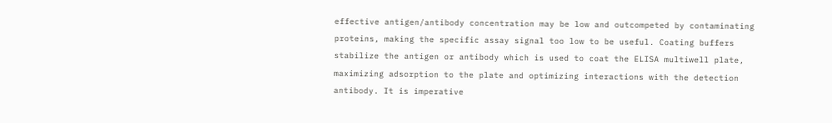effective antigen/antibody concentration may be low and outcompeted by contaminating proteins, making the specific assay signal too low to be useful. Coating buffers stabilize the antigen or antibody which is used to coat the ELISA multiwell plate, maximizing adsorption to the plate and optimizing interactions with the detection antibody. It is imperative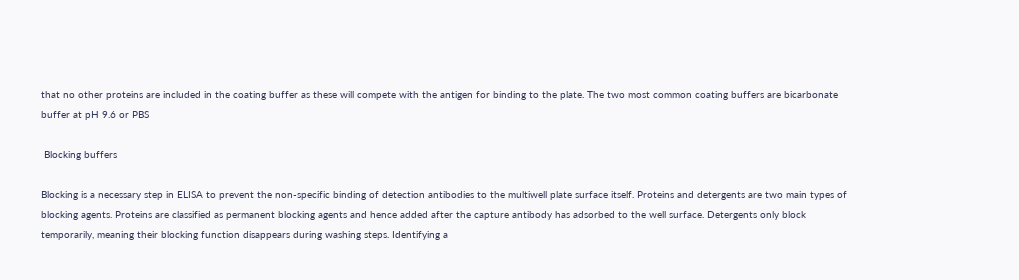that no other proteins are included in the coating buffer as these will compete with the antigen for binding to the plate. The two most common coating buffers are bicarbonate buffer at pH 9.6 or PBS

 Blocking buffers

Blocking is a necessary step in ELISA to prevent the non-specific binding of detection antibodies to the multiwell plate surface itself. Proteins and detergents are two main types of blocking agents. Proteins are classified as permanent blocking agents and hence added after the capture antibody has adsorbed to the well surface. Detergents only block temporarily, meaning their blocking function disappears during washing steps. Identifying a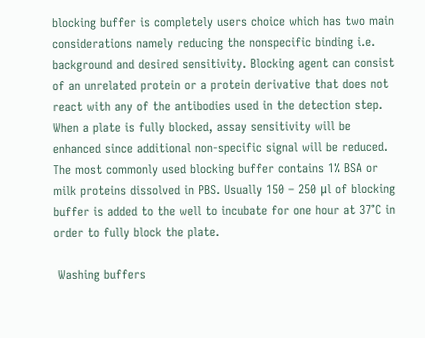blocking buffer is completely users choice which has two main considerations namely reducing the nonspecific binding i.e. background and desired sensitivity. Blocking agent can consist of an unrelated protein or a protein derivative that does not react with any of the antibodies used in the detection step. When a plate is fully blocked, assay sensitivity will be enhanced since additional non-specific signal will be reduced. The most commonly used blocking buffer contains 1% BSA or milk proteins dissolved in PBS. Usually 150 – 250 μl of blocking buffer is added to the well to incubate for one hour at 37°C in order to fully block the plate.

 Washing buffers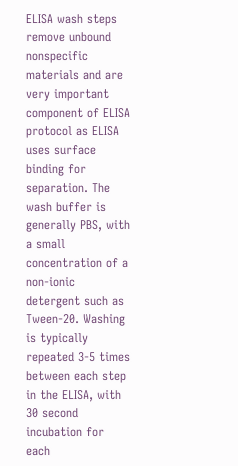ELISA wash steps remove unbound nonspecific materials and are very important component of ELISA protocol as ELISA uses surface binding for separation. The wash buffer is generally PBS, with a small concentration of a non-ionic detergent such as Tween-20. Washing is typically repeated 3-5 times between each step in the ELISA, with 30 second incubation for each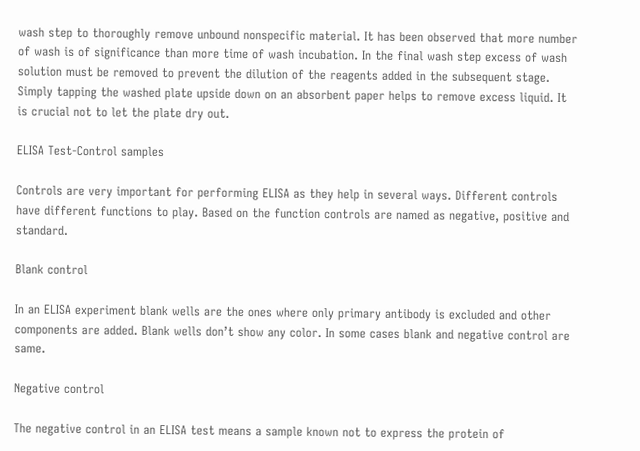wash step to thoroughly remove unbound nonspecific material. It has been observed that more number of wash is of significance than more time of wash incubation. In the final wash step excess of wash solution must be removed to prevent the dilution of the reagents added in the subsequent stage. Simply tapping the washed plate upside down on an absorbent paper helps to remove excess liquid. It is crucial not to let the plate dry out.

ELISA Test-Control samples

Controls are very important for performing ELISA as they help in several ways. Different controls have different functions to play. Based on the function controls are named as negative, positive and standard.

Blank control

In an ELISA experiment blank wells are the ones where only primary antibody is excluded and other components are added. Blank wells don’t show any color. In some cases blank and negative control are same.

Negative control

The negative control in an ELISA test means a sample known not to express the protein of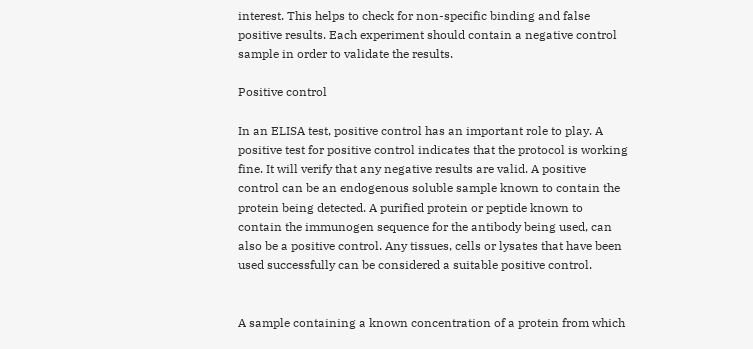interest. This helps to check for non-specific binding and false positive results. Each experiment should contain a negative control sample in order to validate the results.

Positive control

In an ELISA test, positive control has an important role to play. A positive test for positive control indicates that the protocol is working fine. It will verify that any negative results are valid. A positive control can be an endogenous soluble sample known to contain the protein being detected. A purified protein or peptide known to contain the immunogen sequence for the antibody being used, can also be a positive control. Any tissues, cells or lysates that have been used successfully can be considered a suitable positive control.


A sample containing a known concentration of a protein from which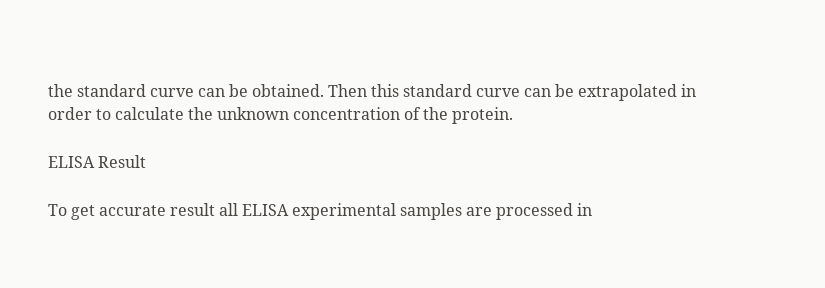the standard curve can be obtained. Then this standard curve can be extrapolated in order to calculate the unknown concentration of the protein.

ELISA Result

To get accurate result all ELISA experimental samples are processed in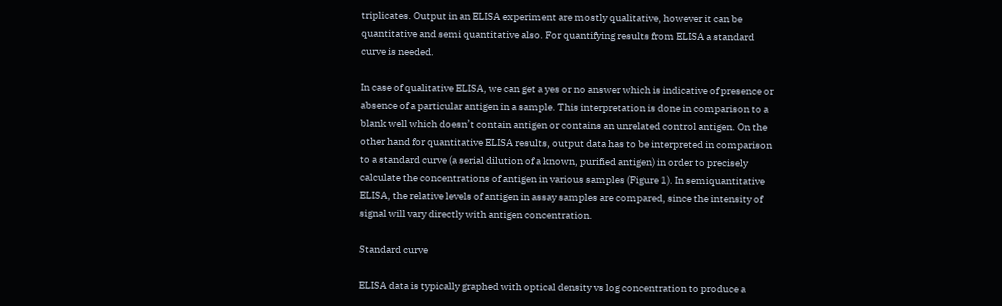triplicates. Output in an ELISA experiment are mostly qualitative, however it can be quantitative and semi quantitative also. For quantifying results from ELISA a standard curve is needed.

In case of qualitative ELISA, we can get a yes or no answer which is indicative of presence or absence of a particular antigen in a sample. This interpretation is done in comparison to a blank well which doesn’t contain antigen or contains an unrelated control antigen. On the other hand for quantitative ELISA results, output data has to be interpreted in comparison to a standard curve (a serial dilution of a known, purified antigen) in order to precisely calculate the concentrations of antigen in various samples (Figure 1). In semiquantitative ELISA, the relative levels of antigen in assay samples are compared, since the intensity of signal will vary directly with antigen concentration.

Standard curve

ELISA data is typically graphed with optical density vs log concentration to produce a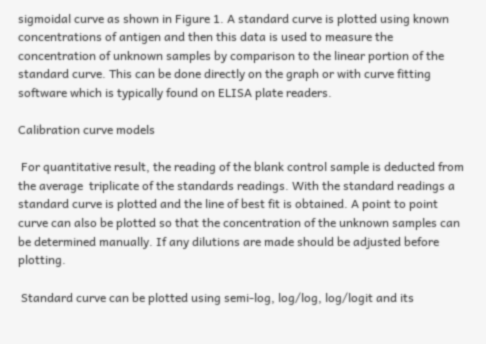sigmoidal curve as shown in Figure 1. A standard curve is plotted using known concentrations of antigen and then this data is used to measure the concentration of unknown samples by comparison to the linear portion of the standard curve. This can be done directly on the graph or with curve fitting software which is typically found on ELISA plate readers.

Calibration curve models

 For quantitative result, the reading of the blank control sample is deducted from the average  triplicate of the standards readings. With the standard readings a standard curve is plotted and the line of best fit is obtained. A point to point curve can also be plotted so that the concentration of the unknown samples can be determined manually. If any dilutions are made should be adjusted before plotting.

 Standard curve can be plotted using semi-log, log/log, log/logit and its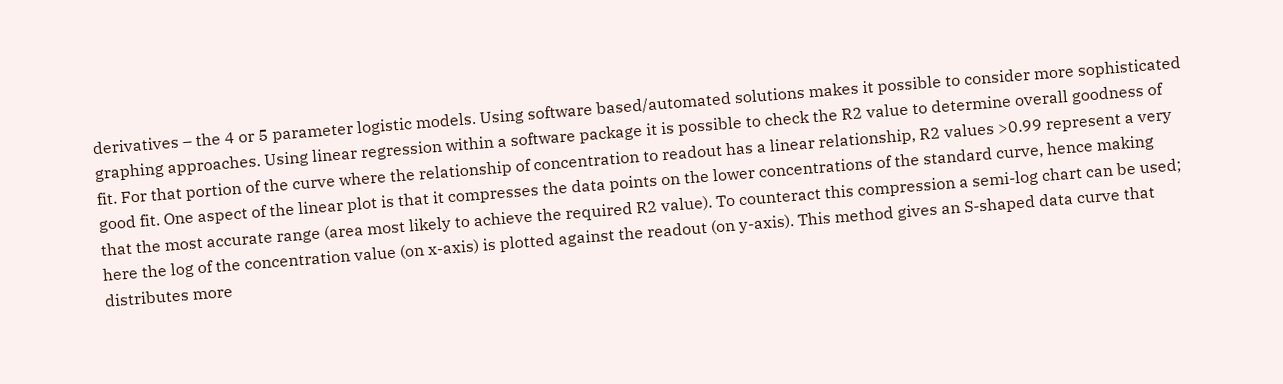derivatives – the 4 or 5 parameter logistic models. Using software based/automated solutions makes it possible to consider more sophisticated graphing approaches. Using linear regression within a software package it is possible to check the R2 value to determine overall goodness of fit. For that portion of the curve where the relationship of concentration to readout has a linear relationship, R2 values >0.99 represent a very good fit. One aspect of the linear plot is that it compresses the data points on the lower concentrations of the standard curve, hence making that the most accurate range (area most likely to achieve the required R2 value). To counteract this compression a semi-log chart can be used; here the log of the concentration value (on x-axis) is plotted against the readout (on y-axis). This method gives an S-shaped data curve that distributes more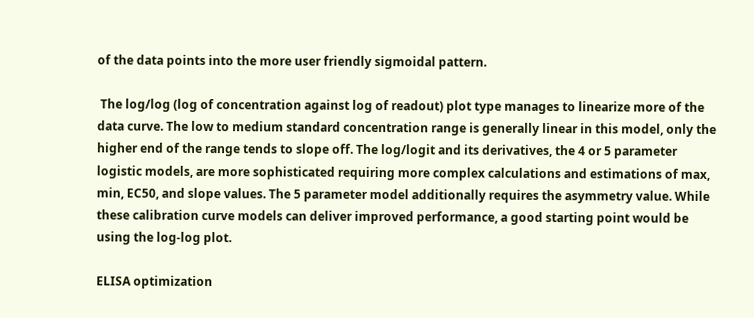of the data points into the more user friendly sigmoidal pattern.

 The log/log (log of concentration against log of readout) plot type manages to linearize more of the data curve. The low to medium standard concentration range is generally linear in this model, only the higher end of the range tends to slope off. The log/logit and its derivatives, the 4 or 5 parameter logistic models, are more sophisticated requiring more complex calculations and estimations of max, min, EC50, and slope values. The 5 parameter model additionally requires the asymmetry value. While these calibration curve models can deliver improved performance, a good starting point would be using the log-log plot.

ELISA optimization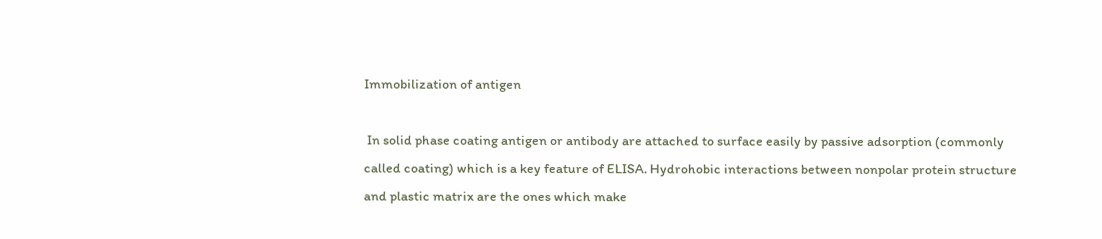Immobilization of antigen

 In solid phase coating antigen or antibody are attached to surface easily by passive adsorption (commonly called coating) which is a key feature of ELISA. Hydrohobic interactions between nonpolar protein structure and plastic matrix are the ones which make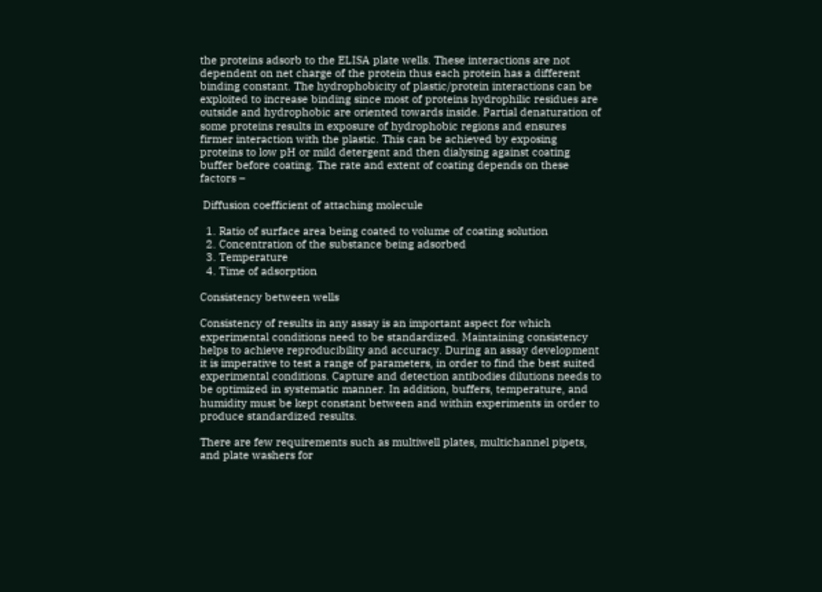the proteins adsorb to the ELISA plate wells. These interactions are not dependent on net charge of the protein thus each protein has a different binding constant. The hydrophobicity of plastic/protein interactions can be exploited to increase binding since most of proteins hydrophilic residues are outside and hydrophobic are oriented towards inside. Partial denaturation of some proteins results in exposure of hydrophobic regions and ensures firmer interaction with the plastic. This can be achieved by exposing proteins to low pH or mild detergent and then dialysing against coating buffer before coating. The rate and extent of coating depends on these factors –

 Diffusion coefficient of attaching molecule

  1. Ratio of surface area being coated to volume of coating solution
  2. Concentration of the substance being adsorbed
  3. Temperature
  4. Time of adsorption

Consistency between wells

Consistency of results in any assay is an important aspect for which experimental conditions need to be standardized. Maintaining consistency helps to achieve reproducibility and accuracy. During an assay development it is imperative to test a range of parameters, in order to find the best suited experimental conditions. Capture and detection antibodies dilutions needs to be optimized in systematic manner. In addition, buffers, temperature, and humidity must be kept constant between and within experiments in order to produce standardized results.

There are few requirements such as multiwell plates, multichannel pipets, and plate washers for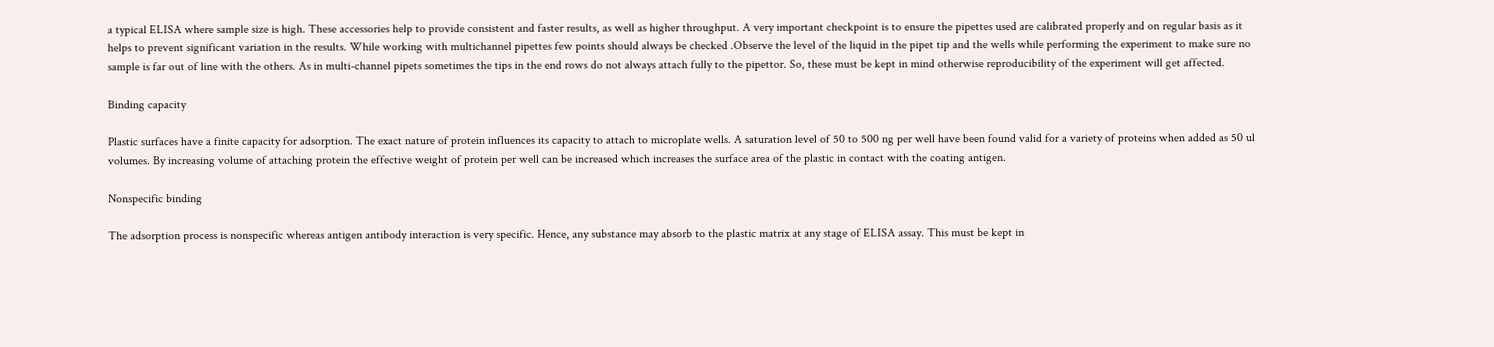a typical ELISA where sample size is high. These accessories help to provide consistent and faster results, as well as higher throughput. A very important checkpoint is to ensure the pipettes used are calibrated properly and on regular basis as it helps to prevent significant variation in the results. While working with multichannel pipettes few points should always be checked .Observe the level of the liquid in the pipet tip and the wells while performing the experiment to make sure no sample is far out of line with the others. As in multi-channel pipets sometimes the tips in the end rows do not always attach fully to the pipettor. So, these must be kept in mind otherwise reproducibility of the experiment will get affected.

Binding capacity

Plastic surfaces have a finite capacity for adsorption. The exact nature of protein influences its capacity to attach to microplate wells. A saturation level of 50 to 500 ng per well have been found valid for a variety of proteins when added as 50 ul volumes. By increasing volume of attaching protein the effective weight of protein per well can be increased which increases the surface area of the plastic in contact with the coating antigen.

Nonspecific binding

The adsorption process is nonspecific whereas antigen antibody interaction is very specific. Hence, any substance may absorb to the plastic matrix at any stage of ELISA assay. This must be kept in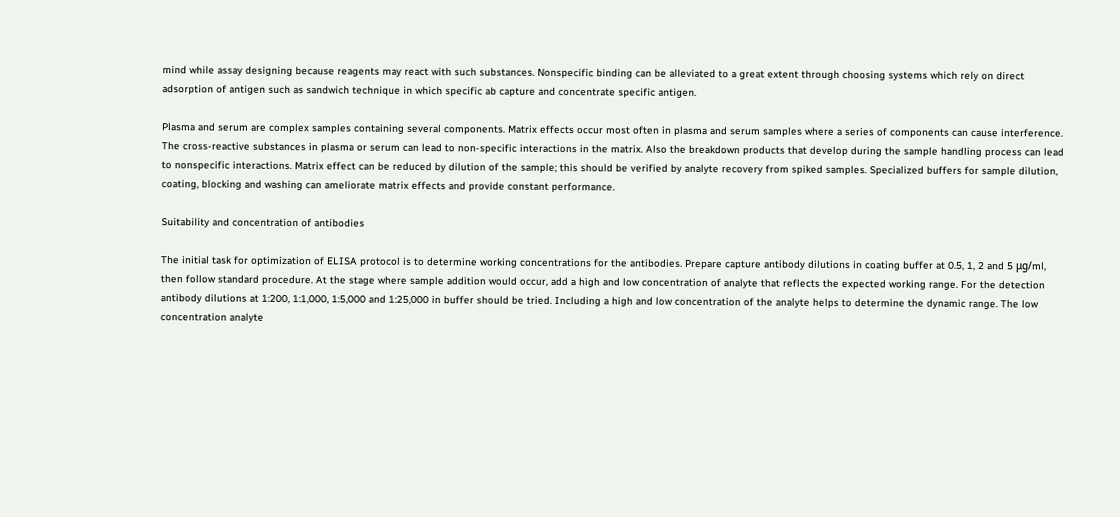mind while assay designing because reagents may react with such substances. Nonspecific binding can be alleviated to a great extent through choosing systems which rely on direct adsorption of antigen such as sandwich technique in which specific ab capture and concentrate specific antigen.

Plasma and serum are complex samples containing several components. Matrix effects occur most often in plasma and serum samples where a series of components can cause interference. The cross-reactive substances in plasma or serum can lead to non-specific interactions in the matrix. Also the breakdown products that develop during the sample handling process can lead to nonspecific interactions. Matrix effect can be reduced by dilution of the sample; this should be verified by analyte recovery from spiked samples. Specialized buffers for sample dilution, coating, blocking and washing can ameliorate matrix effects and provide constant performance.

Suitability and concentration of antibodies

The initial task for optimization of ELISA protocol is to determine working concentrations for the antibodies. Prepare capture antibody dilutions in coating buffer at 0.5, 1, 2 and 5 μg/ml, then follow standard procedure. At the stage where sample addition would occur, add a high and low concentration of analyte that reflects the expected working range. For the detection antibody dilutions at 1:200, 1:1,000, 1:5,000 and 1:25,000 in buffer should be tried. Including a high and low concentration of the analyte helps to determine the dynamic range. The low concentration analyte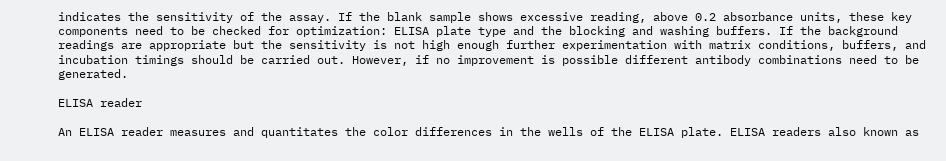indicates the sensitivity of the assay. If the blank sample shows excessive reading, above 0.2 absorbance units, these key components need to be checked for optimization: ELISA plate type and the blocking and washing buffers. If the background readings are appropriate but the sensitivity is not high enough further experimentation with matrix conditions, buffers, and incubation timings should be carried out. However, if no improvement is possible different antibody combinations need to be generated.

ELISA reader

An ELISA reader measures and quantitates the color differences in the wells of the ELISA plate. ELISA readers also known as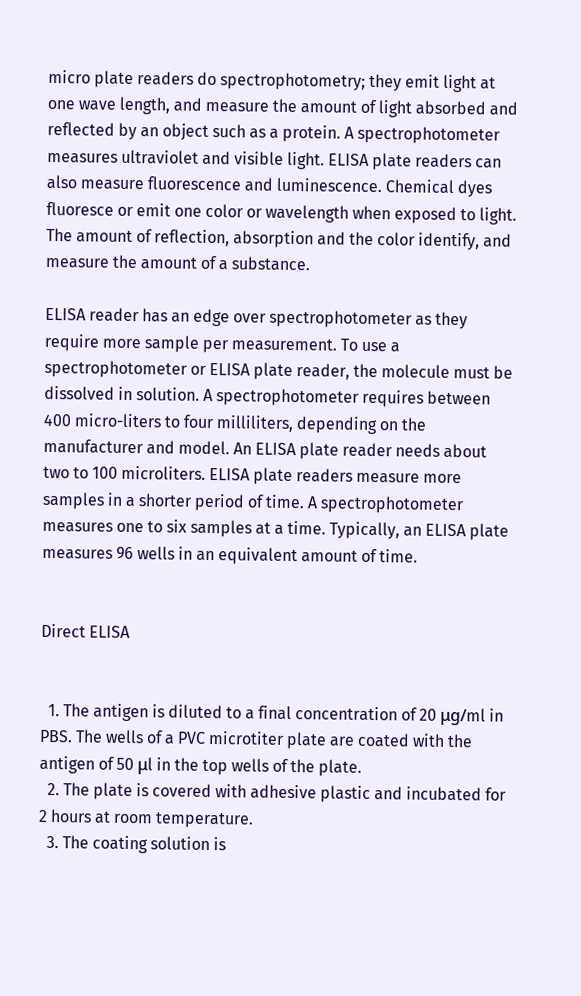micro plate readers do spectrophotometry; they emit light at one wave length, and measure the amount of light absorbed and reflected by an object such as a protein. A spectrophotometer measures ultraviolet and visible light. ELISA plate readers can also measure fluorescence and luminescence. Chemical dyes fluoresce or emit one color or wavelength when exposed to light. The amount of reflection, absorption and the color identify, and measure the amount of a substance.

ELISA reader has an edge over spectrophotometer as they require more sample per measurement. To use a spectrophotometer or ELISA plate reader, the molecule must be dissolved in solution. A spectrophotometer requires between 400 micro-liters to four milliliters, depending on the manufacturer and model. An ELISA plate reader needs about two to 100 microliters. ELISA plate readers measure more samples in a shorter period of time. A spectrophotometer measures one to six samples at a time. Typically, an ELISA plate measures 96 wells in an equivalent amount of time.


Direct ELISA


  1. The antigen is diluted to a final concentration of 20 μg/ml in PBS. The wells of a PVC microtiter plate are coated with the antigen of 50 μl in the top wells of the plate.
  2. The plate is covered with adhesive plastic and incubated for 2 hours at room temperature.
  3. The coating solution is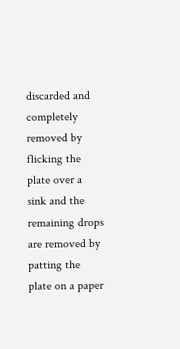discarded and completely removed by flicking the plate over a sink and the remaining drops are removed by patting the plate on a paper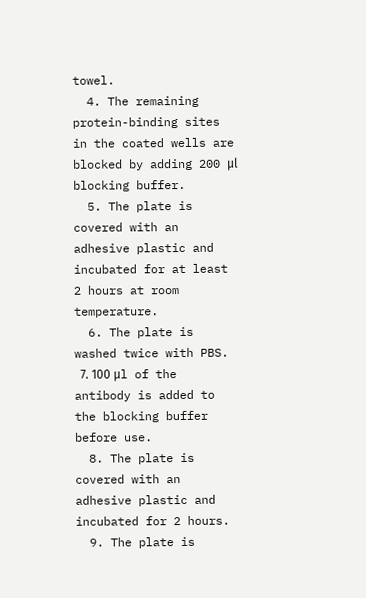towel.
  4. The remaining protein-binding sites in the coated wells are blocked by adding 200 μl blocking buffer.
  5. The plate is covered with an adhesive plastic and incubated for at least 2 hours at room temperature.
  6. The plate is washed twice with PBS.
  7. 100 μl of the antibody is added to the blocking buffer before use.
  8. The plate is covered with an adhesive plastic and incubated for 2 hours.
  9. The plate is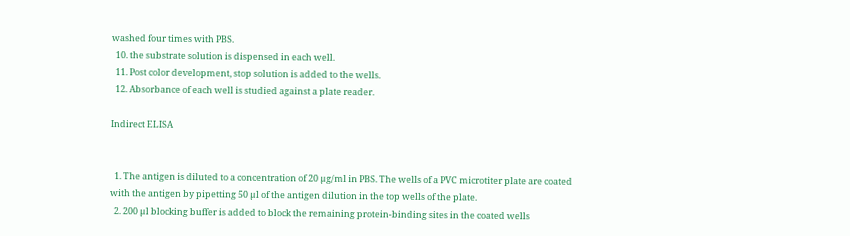washed four times with PBS.
  10. the substrate solution is dispensed in each well.
  11. Post color development, stop solution is added to the wells.
  12. Absorbance of each well is studied against a plate reader.

Indirect ELISA


  1. The antigen is diluted to a concentration of 20 µg/ml in PBS. The wells of a PVC microtiter plate are coated with the antigen by pipetting 50 µl of the antigen dilution in the top wells of the plate.
  2. 200 µl blocking buffer is added to block the remaining protein-binding sites in the coated wells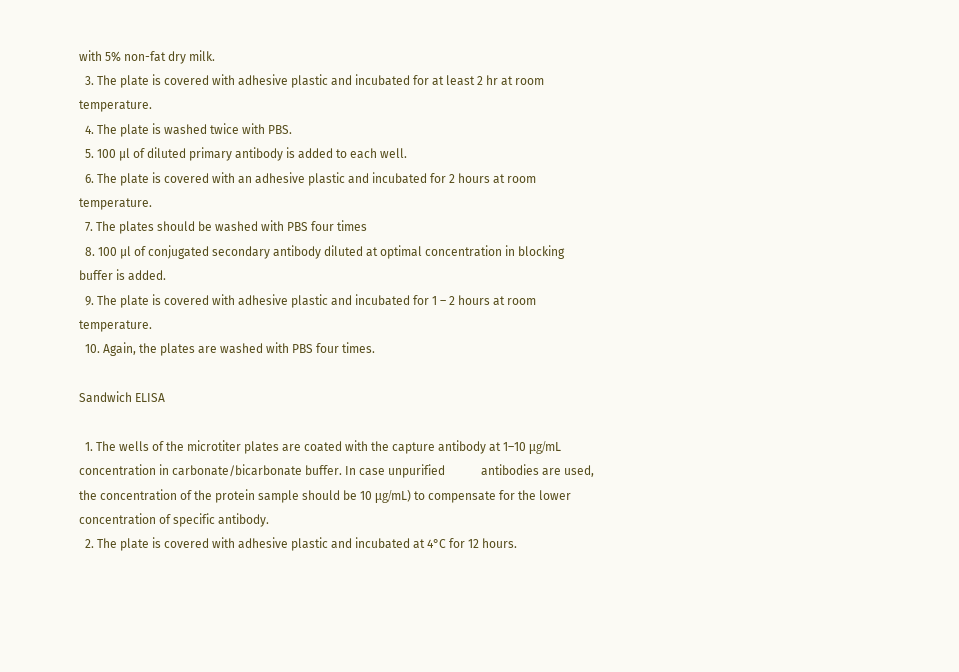with 5% non-fat dry milk.
  3. The plate is covered with adhesive plastic and incubated for at least 2 hr at room temperature.
  4. The plate is washed twice with PBS.
  5. 100 µl of diluted primary antibody is added to each well.
  6. The plate is covered with an adhesive plastic and incubated for 2 hours at room temperature.
  7. The plates should be washed with PBS four times
  8. 100 µl of conjugated secondary antibody diluted at optimal concentration in blocking buffer is added.
  9. The plate is covered with adhesive plastic and incubated for 1 – 2 hours at room temperature.
  10. Again, the plates are washed with PBS four times.

Sandwich ELISA

  1. The wells of the microtiter plates are coated with the capture antibody at 1–10 μg/mL concentration in carbonate/bicarbonate buffer. In case unpurified            antibodies are used, the concentration of the protein sample should be 10 μg/mL) to compensate for the lower concentration of specific antibody.
  2. The plate is covered with adhesive plastic and incubated at 4°C for 12 hours.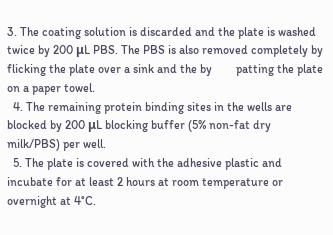3. The coating solution is discarded and the plate is washed twice by 200 μL PBS. The PBS is also removed completely by flicking the plate over a sink and the by        patting the plate on a paper towel.
  4. The remaining protein binding sites in the wells are blocked by 200 μL blocking buffer (5% non-fat dry milk/PBS) per well.
  5. The plate is covered with the adhesive plastic and incubate for at least 2 hours at room temperature or overnight at 4°C.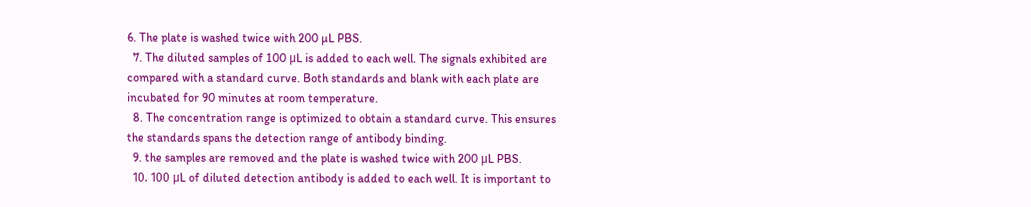6. The plate is washed twice with 200 µL PBS.
  7. The diluted samples of 100 μL is added to each well. The signals exhibited are compared with a standard curve. Both standards and blank with each plate are        incubated for 90 minutes at room temperature.
  8. The concentration range is optimized to obtain a standard curve. This ensures the standards spans the detection range of antibody binding.
  9. the samples are removed and the plate is washed twice with 200 μL PBS.
  10. 100 μL of diluted detection antibody is added to each well. It is important to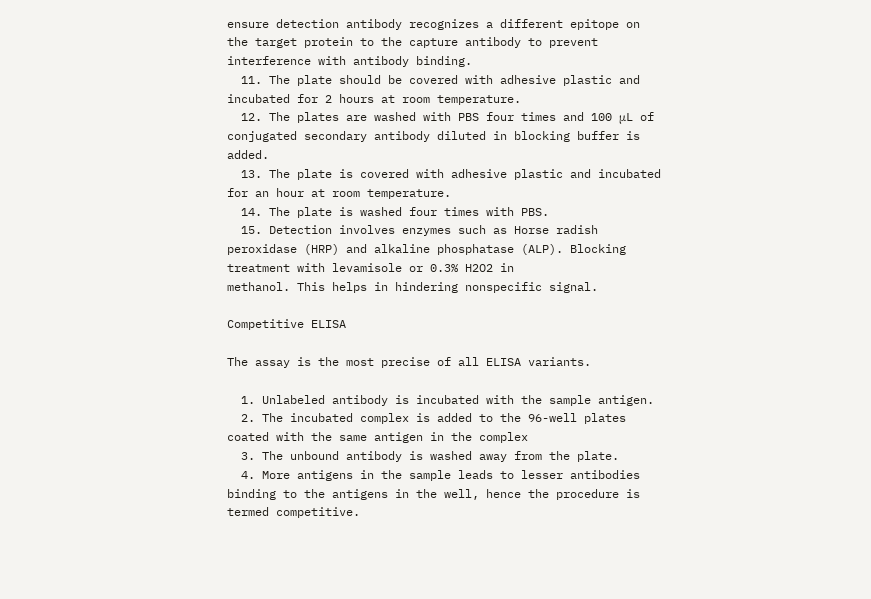ensure detection antibody recognizes a different epitope on the target protein to the capture antibody to prevent interference with antibody binding.
  11. The plate should be covered with adhesive plastic and incubated for 2 hours at room temperature.
  12. The plates are washed with PBS four times and 100 μL of conjugated secondary antibody diluted in blocking buffer is added.
  13. The plate is covered with adhesive plastic and incubated for an hour at room temperature.
  14. The plate is washed four times with PBS.
  15. Detection involves enzymes such as Horse radish peroxidase (HRP) and alkaline phosphatase (ALP). Blocking treatment with levamisole or 0.3% H2O2 in             methanol. This helps in hindering nonspecific signal.

Competitive ELISA

The assay is the most precise of all ELISA variants.

  1. Unlabeled antibody is incubated with the sample antigen.
  2. The incubated complex is added to the 96-well plates coated with the same antigen in the complex
  3. The unbound antibody is washed away from the plate.
  4. More antigens in the sample leads to lesser antibodies binding to the antigens in the well, hence the procedure is termed competitive.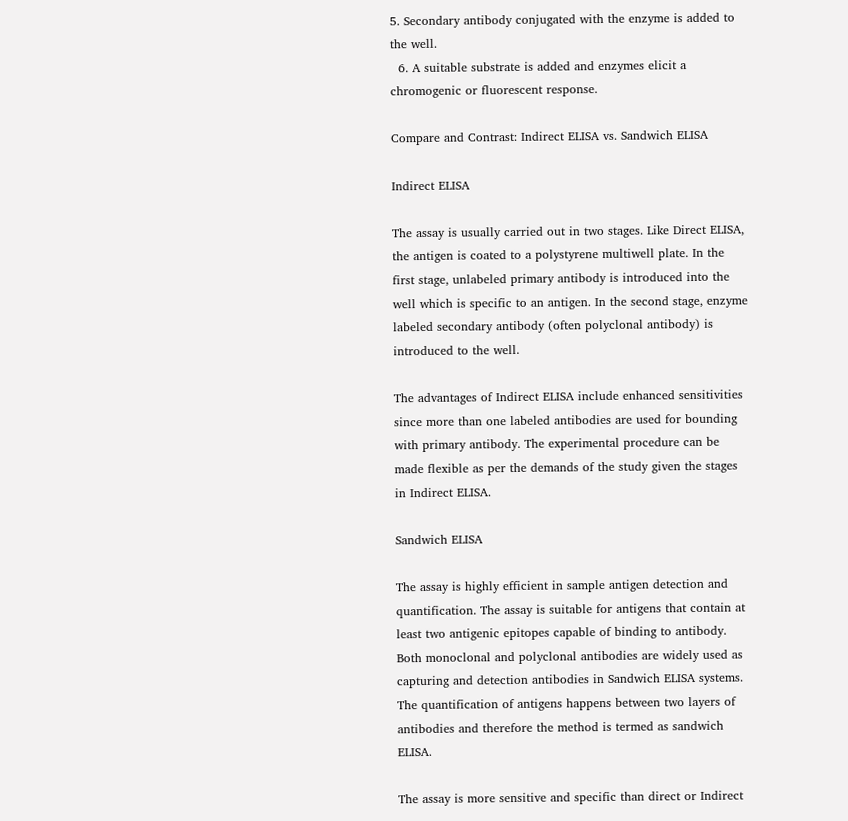5. Secondary antibody conjugated with the enzyme is added to the well.
  6. A suitable substrate is added and enzymes elicit a chromogenic or fluorescent response.

Compare and Contrast: Indirect ELISA vs. Sandwich ELISA

Indirect ELISA

The assay is usually carried out in two stages. Like Direct ELISA, the antigen is coated to a polystyrene multiwell plate. In the first stage, unlabeled primary antibody is introduced into the well which is specific to an antigen. In the second stage, enzyme labeled secondary antibody (often polyclonal antibody) is introduced to the well.

The advantages of Indirect ELISA include enhanced sensitivities since more than one labeled antibodies are used for bounding with primary antibody. The experimental procedure can be made flexible as per the demands of the study given the stages in Indirect ELISA.

Sandwich ELISA

The assay is highly efficient in sample antigen detection and quantification. The assay is suitable for antigens that contain at least two antigenic epitopes capable of binding to antibody. Both monoclonal and polyclonal antibodies are widely used as capturing and detection antibodies in Sandwich ELISA systems. The quantification of antigens happens between two layers of antibodies and therefore the method is termed as sandwich ELISA.

The assay is more sensitive and specific than direct or Indirect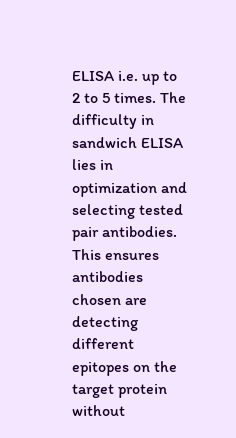ELISA i.e. up to 2 to 5 times. The difficulty in sandwich ELISA lies in optimization and selecting tested pair antibodies. This ensures antibodies chosen are detecting different epitopes on the target protein without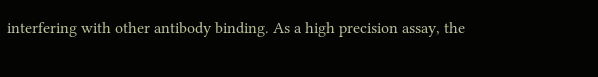interfering with other antibody binding. As a high precision assay, the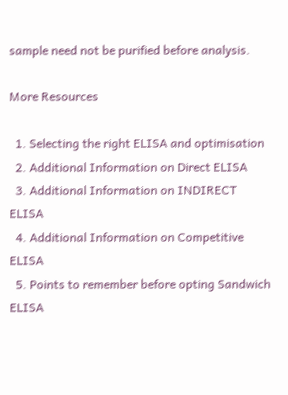sample need not be purified before analysis.

More Resources

  1. Selecting the right ELISA and optimisation
  2. Additional Information on Direct ELISA
  3. Additional Information on INDIRECT ELISA
  4. Additional Information on Competitive ELISA
  5. Points to remember before opting Sandwich ELISA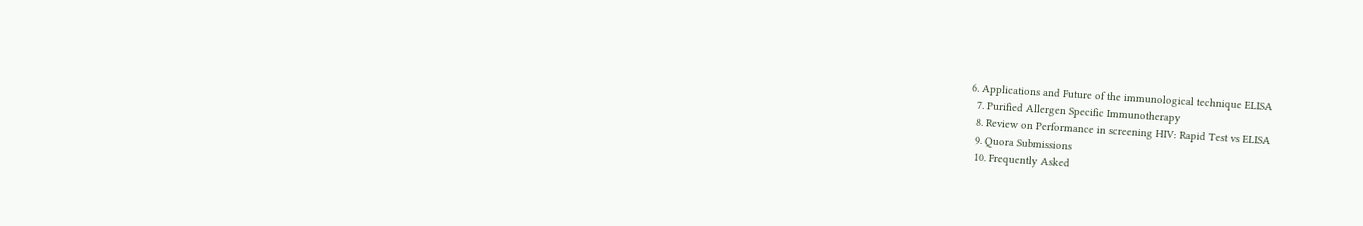6. Applications and Future of the immunological technique ELISA
  7. Purified Allergen Specific Immunotherapy
  8. Review on Performance in screening HIV: Rapid Test vs ELISA
  9. Quora Submissions
  10. Frequently Asked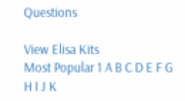Questions

View Elisa Kits
Most Popular 1 A B C D E F G H I J K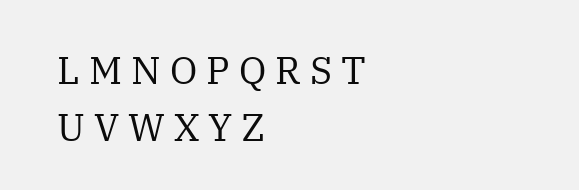L M N O P Q R S T U V W X Y Z